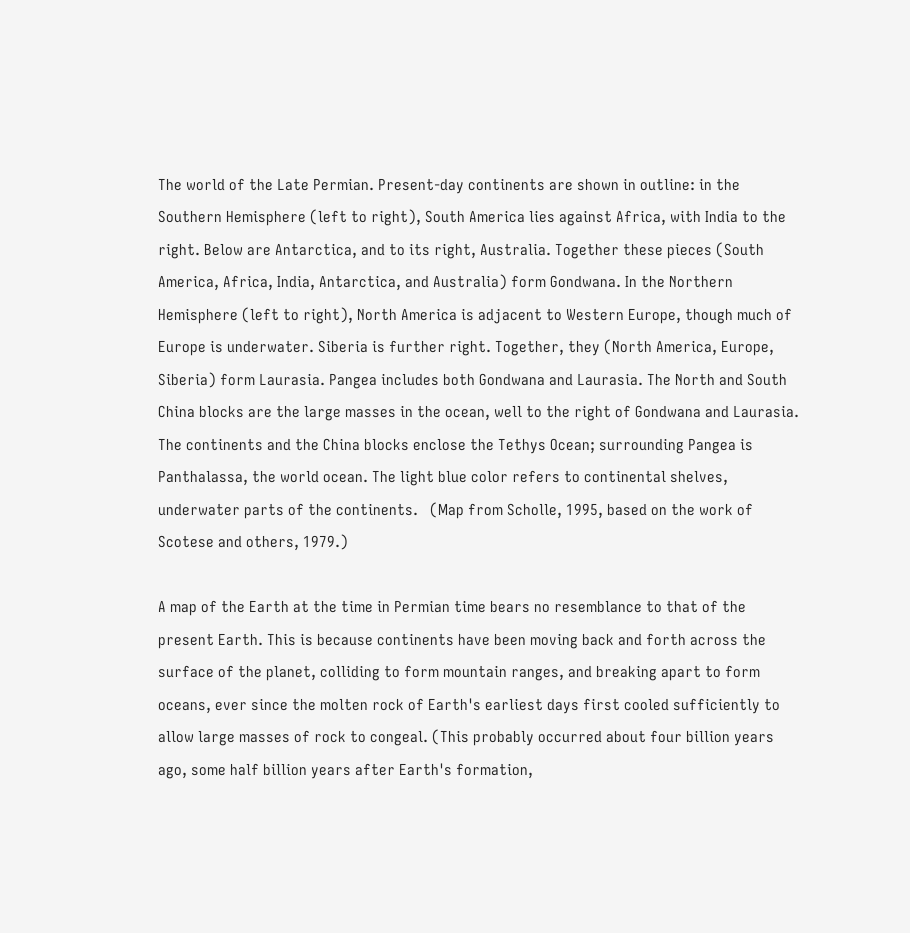The world of the Late Permian. Present-day continents are shown in outline: in the Southern Hemisphere (left to right), South America lies against Africa, with India to the right. Below are Antarctica, and to its right, Australia. Together these pieces (South America, Africa, India, Antarctica, and Australia) form Gondwana. In the Northern Hemisphere (left to right), North America is adjacent to Western Europe, though much of Europe is underwater. Siberia is further right. Together, they (North America, Europe, Siberia) form Laurasia. Pangea includes both Gondwana and Laurasia. The North and South China blocks are the large masses in the ocean, well to the right of Gondwana and Laurasia. The continents and the China blocks enclose the Tethys Ocean; surrounding Pangea is Panthalassa, the world ocean. The light blue color refers to continental shelves, underwater parts of the continents.   (Map from Scholle, 1995, based on the work of Scotese and others, 1979.)

A map of the Earth at the time in Permian time bears no resemblance to that of the present Earth. This is because continents have been moving back and forth across the surface of the planet, colliding to form mountain ranges, and breaking apart to form oceans, ever since the molten rock of Earth's earliest days first cooled sufficiently to allow large masses of rock to congeal. (This probably occurred about four billion years ago, some half billion years after Earth's formation,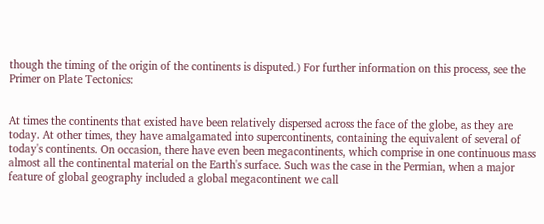though the timing of the origin of the continents is disputed.) For further information on this process, see the Primer on Plate Tectonics:


At times the continents that existed have been relatively dispersed across the face of the globe, as they are today. At other times, they have amalgamated into supercontinents, containing the equivalent of several of today's continents. On occasion, there have even been megacontinents, which comprise in one continuous mass almost all the continental material on the Earth's surface. Such was the case in the Permian, when a major feature of global geography included a global megacontinent we call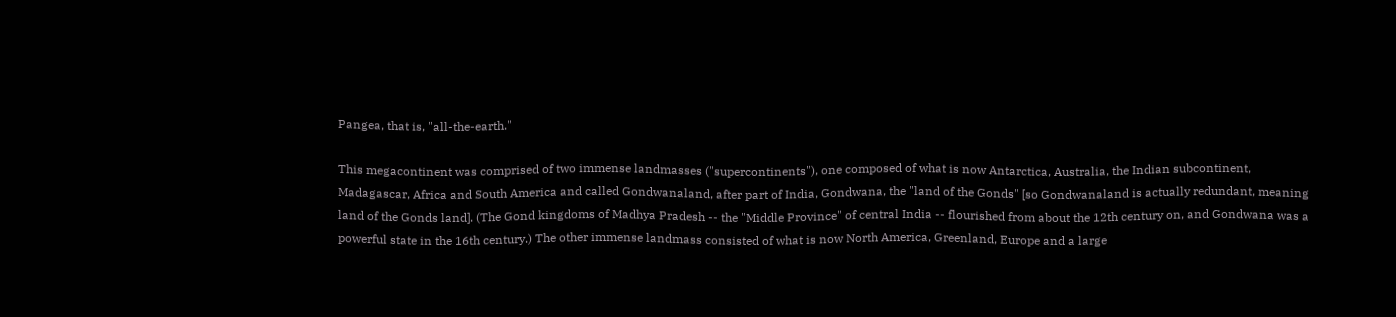Pangea, that is, "all-the-earth."

This megacontinent was comprised of two immense landmasses ("supercontinents"), one composed of what is now Antarctica, Australia, the Indian subcontinent, Madagascar, Africa and South America and called Gondwanaland, after part of India, Gondwana, the "land of the Gonds" [so Gondwanaland is actually redundant, meaning land of the Gonds land]. (The Gond kingdoms of Madhya Pradesh -- the "Middle Province" of central India -- flourished from about the 12th century on, and Gondwana was a powerful state in the 16th century.) The other immense landmass consisted of what is now North America, Greenland, Europe and a large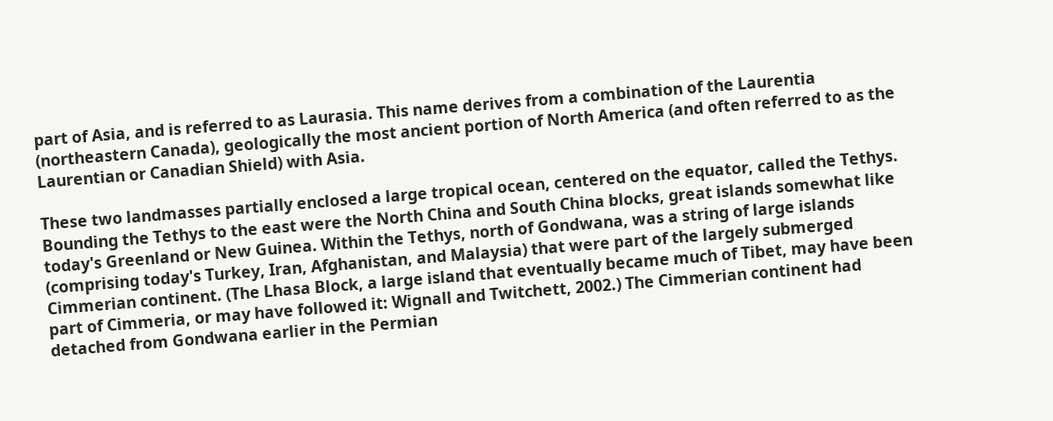part of Asia, and is referred to as Laurasia. This name derives from a combination of the Laurentia (northeastern Canada), geologically the most ancient portion of North America (and often referred to as the Laurentian or Canadian Shield) with Asia.

These two landmasses partially enclosed a large tropical ocean, centered on the equator, called the Tethys. Bounding the Tethys to the east were the North China and South China blocks, great islands somewhat like today's Greenland or New Guinea. Within the Tethys, north of Gondwana, was a string of large islands (comprising today's Turkey, Iran, Afghanistan, and Malaysia) that were part of the largely submerged Cimmerian continent. (The Lhasa Block, a large island that eventually became much of Tibet, may have been part of Cimmeria, or may have followed it: Wignall and Twitchett, 2002.) The Cimmerian continent had detached from Gondwana earlier in the Permian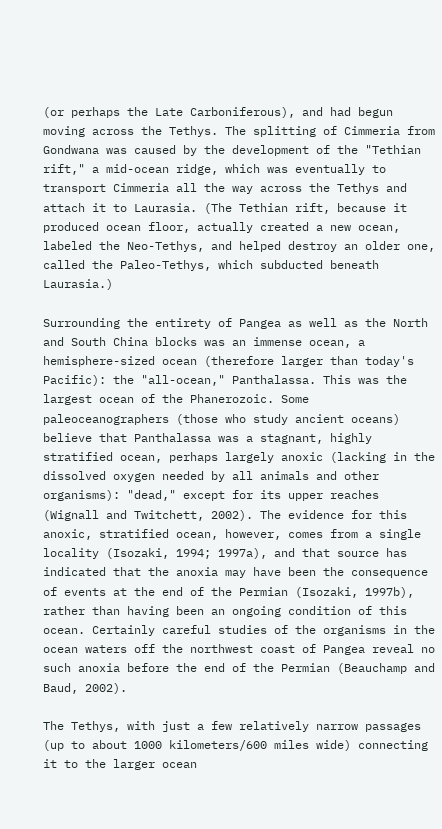(or perhaps the Late Carboniferous), and had begun moving across the Tethys. The splitting of Cimmeria from Gondwana was caused by the development of the "Tethian rift," a mid-ocean ridge, which was eventually to transport Cimmeria all the way across the Tethys and attach it to Laurasia. (The Tethian rift, because it produced ocean floor, actually created a new ocean, labeled the Neo-Tethys, and helped destroy an older one, called the Paleo-Tethys, which subducted beneath Laurasia.)

Surrounding the entirety of Pangea as well as the North and South China blocks was an immense ocean, a hemisphere-sized ocean (therefore larger than today's Pacific): the "all-ocean," Panthalassa. This was the largest ocean of the Phanerozoic. Some paleoceanographers (those who study ancient oceans) believe that Panthalassa was a stagnant, highly stratified ocean, perhaps largely anoxic (lacking in the dissolved oxygen needed by all animals and other organisms): "dead," except for its upper reaches (Wignall and Twitchett, 2002). The evidence for this anoxic, stratified ocean, however, comes from a single locality (Isozaki, 1994; 1997a), and that source has indicated that the anoxia may have been the consequence of events at the end of the Permian (Isozaki, 1997b), rather than having been an ongoing condition of this ocean. Certainly careful studies of the organisms in the ocean waters off the northwest coast of Pangea reveal no such anoxia before the end of the Permian (Beauchamp and Baud, 2002).

The Tethys, with just a few relatively narrow passages (up to about 1000 kilometers/600 miles wide) connecting it to the larger ocean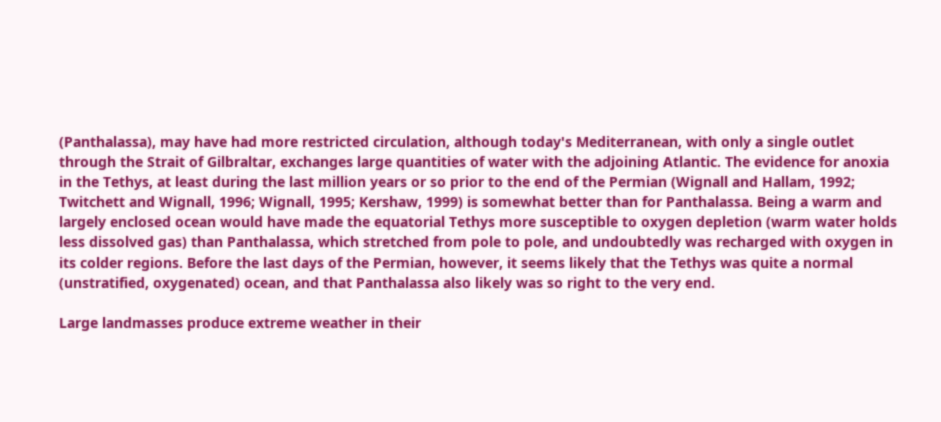(Panthalassa), may have had more restricted circulation, although today's Mediterranean, with only a single outlet through the Strait of Gilbraltar, exchanges large quantities of water with the adjoining Atlantic. The evidence for anoxia in the Tethys, at least during the last million years or so prior to the end of the Permian (Wignall and Hallam, 1992; Twitchett and Wignall, 1996; Wignall, 1995; Kershaw, 1999) is somewhat better than for Panthalassa. Being a warm and largely enclosed ocean would have made the equatorial Tethys more susceptible to oxygen depletion (warm water holds less dissolved gas) than Panthalassa, which stretched from pole to pole, and undoubtedly was recharged with oxygen in its colder regions. Before the last days of the Permian, however, it seems likely that the Tethys was quite a normal (unstratified, oxygenated) ocean, and that Panthalassa also likely was so right to the very end.

Large landmasses produce extreme weather in their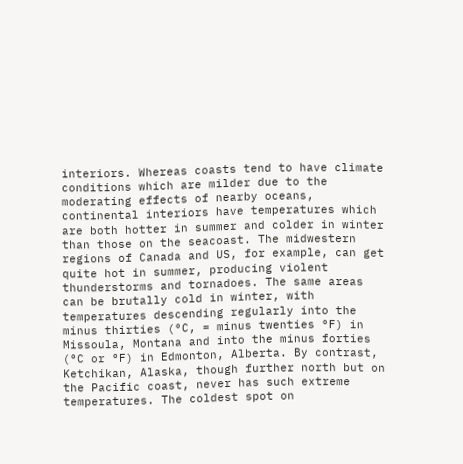interiors. Whereas coasts tend to have climate conditions which are milder due to the moderating effects of nearby oceans, continental interiors have temperatures which are both hotter in summer and colder in winter than those on the seacoast. The midwestern regions of Canada and US, for example, can get quite hot in summer, producing violent thunderstorms and tornadoes. The same areas can be brutally cold in winter, with temperatures descending regularly into the minus thirties (°C, = minus twenties °F) in Missoula, Montana and into the minus forties (°C or °F) in Edmonton, Alberta. By contrast, Ketchikan, Alaska, though further north but on the Pacific coast, never has such extreme temperatures. The coldest spot on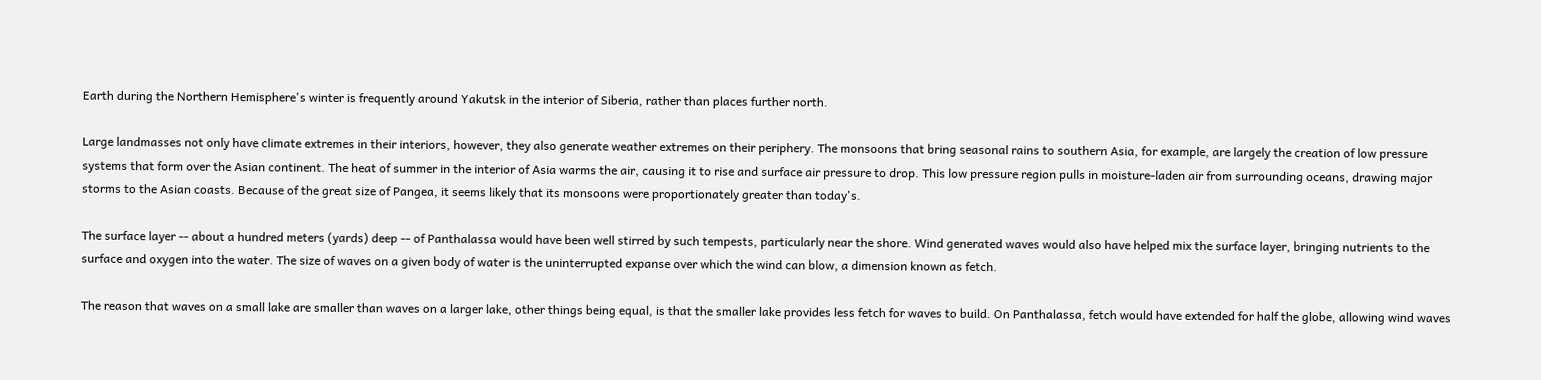Earth during the Northern Hemisphere's winter is frequently around Yakutsk in the interior of Siberia, rather than places further north.

Large landmasses not only have climate extremes in their interiors, however, they also generate weather extremes on their periphery. The monsoons that bring seasonal rains to southern Asia, for example, are largely the creation of low pressure systems that form over the Asian continent. The heat of summer in the interior of Asia warms the air, causing it to rise and surface air pressure to drop. This low pressure region pulls in moisture-laden air from surrounding oceans, drawing major storms to the Asian coasts. Because of the great size of Pangea, it seems likely that its monsoons were proportionately greater than today's.

The surface layer -- about a hundred meters (yards) deep -- of Panthalassa would have been well stirred by such tempests, particularly near the shore. Wind generated waves would also have helped mix the surface layer, bringing nutrients to the surface and oxygen into the water. The size of waves on a given body of water is the uninterrupted expanse over which the wind can blow, a dimension known as fetch.

The reason that waves on a small lake are smaller than waves on a larger lake, other things being equal, is that the smaller lake provides less fetch for waves to build. On Panthalassa, fetch would have extended for half the globe, allowing wind waves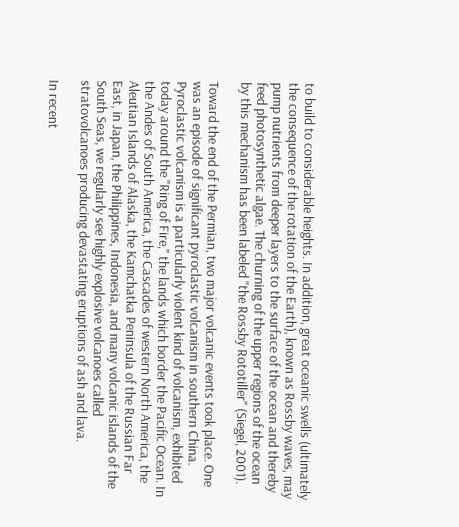to build to considerable heights. In addition, great oceanic swells (ultimately the consequence of the rotation of the Earth), known as Rossby waves, may pump nutrients from deeper layers to the surface of the ocean and thereby feed photosynthetic algae. The churning of the upper regions of the ocean by this mechanism has been labeled "the Rossby Rototiller" (Siegel, 2001).

Toward the end of the Permian, two major volcanic events took place. One was an episode of significant pyroclastic volcanism in southern China. Pyroclastic volcanism is a particularly violent kind of volcanism, exhibited today around the "Ring of Fire," the lands which border the Pacific Ocean. In the Andes of South America, the Cascades of western North America, the Aleutian Islands of Alaska, the Kamchatka Peninsula of the Russian Far East, in Japan, the Philippines, Indonesia, and many volcanic islands of the South Seas, we regularly see highly explosive volcanoes called stratovolcanoes producing devastating eruptions of ash and lava.

In recent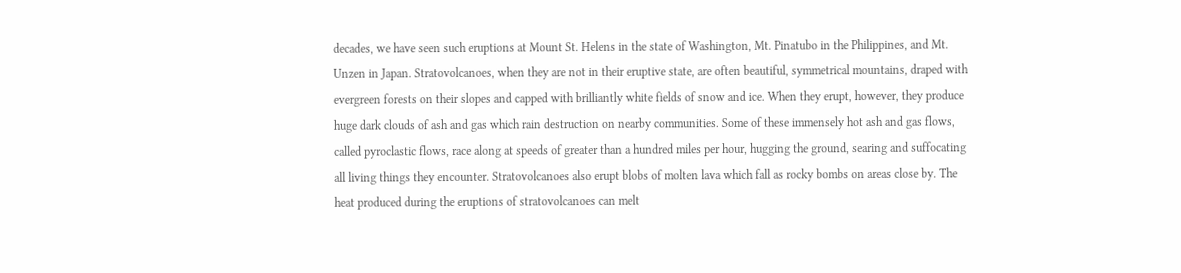decades, we have seen such eruptions at Mount St. Helens in the state of Washington, Mt. Pinatubo in the Philippines, and Mt. Unzen in Japan. Stratovolcanoes, when they are not in their eruptive state, are often beautiful, symmetrical mountains, draped with evergreen forests on their slopes and capped with brilliantly white fields of snow and ice. When they erupt, however, they produce huge dark clouds of ash and gas which rain destruction on nearby communities. Some of these immensely hot ash and gas flows, called pyroclastic flows, race along at speeds of greater than a hundred miles per hour, hugging the ground, searing and suffocating all living things they encounter. Stratovolcanoes also erupt blobs of molten lava which fall as rocky bombs on areas close by. The heat produced during the eruptions of stratovolcanoes can melt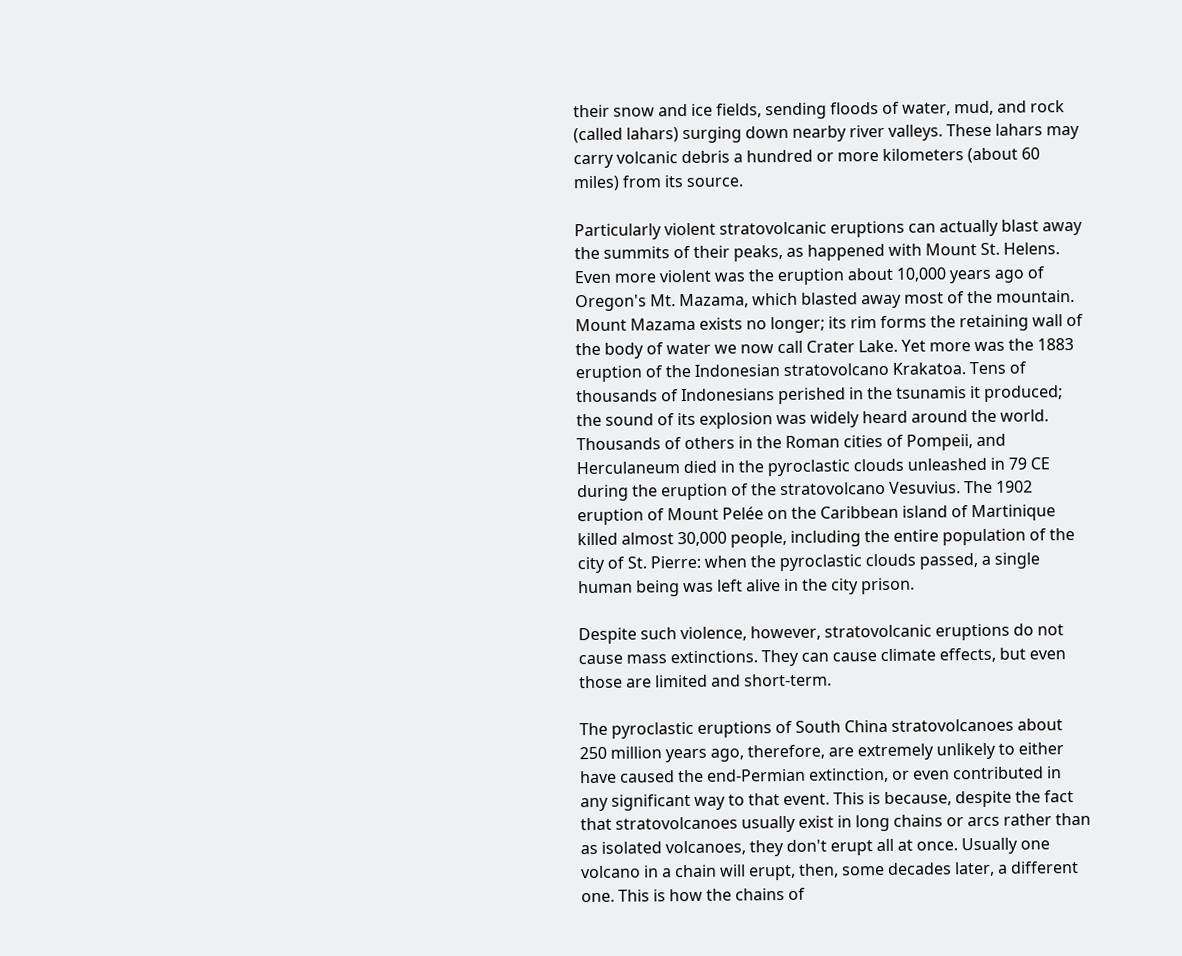their snow and ice fields, sending floods of water, mud, and rock (called lahars) surging down nearby river valleys. These lahars may carry volcanic debris a hundred or more kilometers (about 60 miles) from its source.

Particularly violent stratovolcanic eruptions can actually blast away the summits of their peaks, as happened with Mount St. Helens. Even more violent was the eruption about 10,000 years ago of Oregon's Mt. Mazama, which blasted away most of the mountain. Mount Mazama exists no longer; its rim forms the retaining wall of the body of water we now call Crater Lake. Yet more was the 1883 eruption of the Indonesian stratovolcano Krakatoa. Tens of thousands of Indonesians perished in the tsunamis it produced; the sound of its explosion was widely heard around the world. Thousands of others in the Roman cities of Pompeii, and Herculaneum died in the pyroclastic clouds unleashed in 79 CE during the eruption of the stratovolcano Vesuvius. The 1902 eruption of Mount Pelée on the Caribbean island of Martinique killed almost 30,000 people, including the entire population of the city of St. Pierre: when the pyroclastic clouds passed, a single human being was left alive in the city prison.

Despite such violence, however, stratovolcanic eruptions do not cause mass extinctions. They can cause climate effects, but even those are limited and short-term.

The pyroclastic eruptions of South China stratovolcanoes about 250 million years ago, therefore, are extremely unlikely to either have caused the end-Permian extinction, or even contributed in any significant way to that event. This is because, despite the fact that stratovolcanoes usually exist in long chains or arcs rather than as isolated volcanoes, they don't erupt all at once. Usually one volcano in a chain will erupt, then, some decades later, a different one. This is how the chains of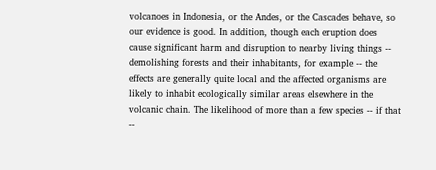volcanoes in Indonesia, or the Andes, or the Cascades behave, so our evidence is good. In addition, though each eruption does cause significant harm and disruption to nearby living things -- demolishing forests and their inhabitants, for example -- the effects are generally quite local and the affected organisms are likely to inhabit ecologically similar areas elsewhere in the volcanic chain. The likelihood of more than a few species -- if that --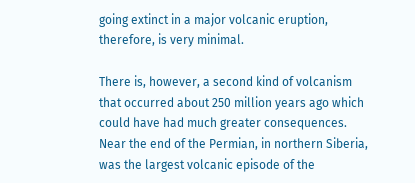going extinct in a major volcanic eruption, therefore, is very minimal.

There is, however, a second kind of volcanism that occurred about 250 million years ago which could have had much greater consequences. Near the end of the Permian, in northern Siberia, was the largest volcanic episode of the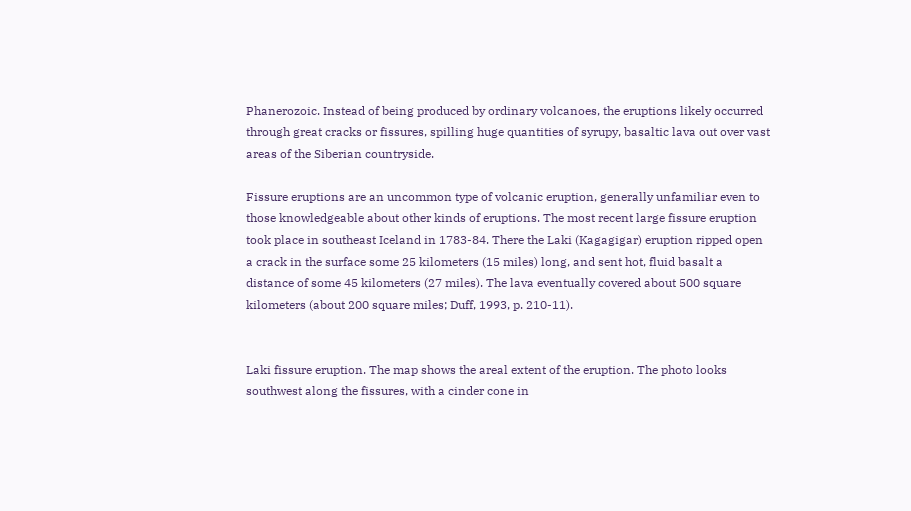Phanerozoic. Instead of being produced by ordinary volcanoes, the eruptions likely occurred through great cracks or fissures, spilling huge quantities of syrupy, basaltic lava out over vast areas of the Siberian countryside.

Fissure eruptions are an uncommon type of volcanic eruption, generally unfamiliar even to those knowledgeable about other kinds of eruptions. The most recent large fissure eruption took place in southeast Iceland in 1783-84. There the Laki (Kagagigar) eruption ripped open a crack in the surface some 25 kilometers (15 miles) long, and sent hot, fluid basalt a distance of some 45 kilometers (27 miles). The lava eventually covered about 500 square kilometers (about 200 square miles; Duff, 1993, p. 210-11).


Laki fissure eruption. The map shows the areal extent of the eruption. The photo looks southwest along the fissures, with a cinder cone in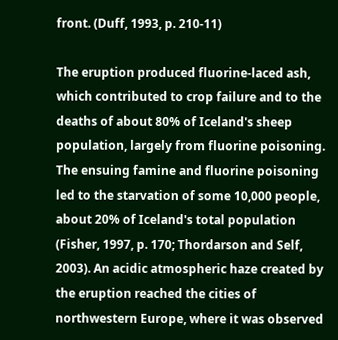front. (Duff, 1993, p. 210-11)

The eruption produced fluorine-laced ash, which contributed to crop failure and to the deaths of about 80% of Iceland's sheep population, largely from fluorine poisoning. The ensuing famine and fluorine poisoning led to the starvation of some 10,000 people, about 20% of Iceland's total population (Fisher, 1997, p. 170; Thordarson and Self, 2003). An acidic atmospheric haze created by the eruption reached the cities of northwestern Europe, where it was observed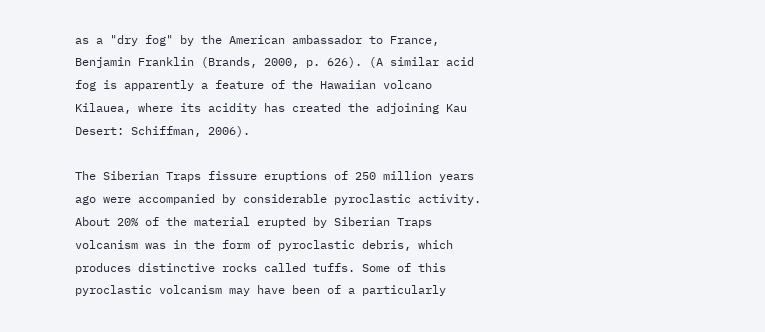as a "dry fog" by the American ambassador to France, Benjamin Franklin (Brands, 2000, p. 626). (A similar acid fog is apparently a feature of the Hawaiian volcano Kilauea, where its acidity has created the adjoining Kau Desert: Schiffman, 2006).

The Siberian Traps fissure eruptions of 250 million years ago were accompanied by considerable pyroclastic activity. About 20% of the material erupted by Siberian Traps volcanism was in the form of pyroclastic debris, which produces distinctive rocks called tuffs. Some of this pyroclastic volcanism may have been of a particularly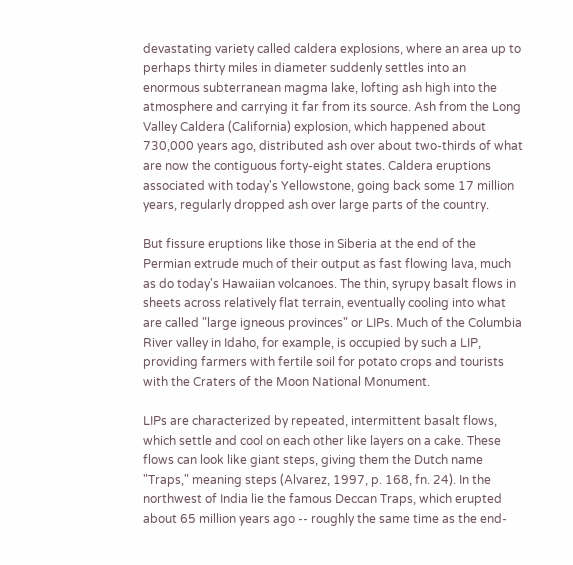devastating variety called caldera explosions, where an area up to perhaps thirty miles in diameter suddenly settles into an enormous subterranean magma lake, lofting ash high into the atmosphere and carrying it far from its source. Ash from the Long Valley Caldera (California) explosion, which happened about 730,000 years ago, distributed ash over about two-thirds of what are now the contiguous forty-eight states. Caldera eruptions associated with today's Yellowstone, going back some 17 million years, regularly dropped ash over large parts of the country.

But fissure eruptions like those in Siberia at the end of the Permian extrude much of their output as fast flowing lava, much as do today's Hawaiian volcanoes. The thin, syrupy basalt flows in sheets across relatively flat terrain, eventually cooling into what are called "large igneous provinces" or LIPs. Much of the Columbia River valley in Idaho, for example, is occupied by such a LIP, providing farmers with fertile soil for potato crops and tourists with the Craters of the Moon National Monument.

LIPs are characterized by repeated, intermittent basalt flows, which settle and cool on each other like layers on a cake. These flows can look like giant steps, giving them the Dutch name "Traps," meaning steps (Alvarez, 1997, p. 168, fn. 24). In the northwest of India lie the famous Deccan Traps, which erupted about 65 million years ago -- roughly the same time as the end-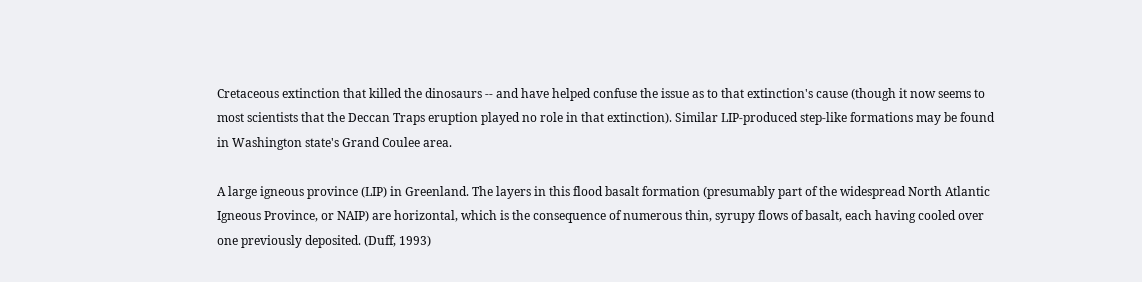Cretaceous extinction that killed the dinosaurs -- and have helped confuse the issue as to that extinction's cause (though it now seems to most scientists that the Deccan Traps eruption played no role in that extinction). Similar LIP-produced step-like formations may be found in Washington state's Grand Coulee area.

A large igneous province (LIP) in Greenland. The layers in this flood basalt formation (presumably part of the widespread North Atlantic Igneous Province, or NAIP) are horizontal, which is the consequence of numerous thin, syrupy flows of basalt, each having cooled over one previously deposited. (Duff, 1993)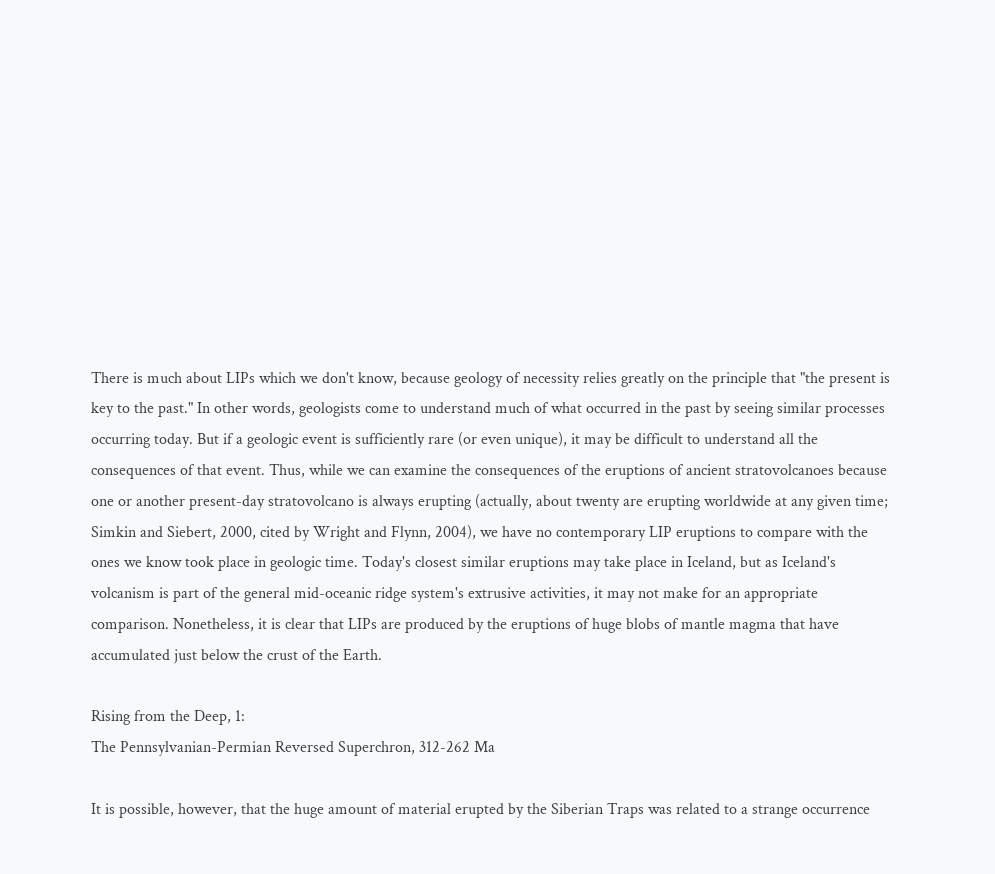There is much about LIPs which we don't know, because geology of necessity relies greatly on the principle that "the present is key to the past." In other words, geologists come to understand much of what occurred in the past by seeing similar processes occurring today. But if a geologic event is sufficiently rare (or even unique), it may be difficult to understand all the consequences of that event. Thus, while we can examine the consequences of the eruptions of ancient stratovolcanoes because one or another present-day stratovolcano is always erupting (actually, about twenty are erupting worldwide at any given time; Simkin and Siebert, 2000, cited by Wright and Flynn, 2004), we have no contemporary LIP eruptions to compare with the ones we know took place in geologic time. Today's closest similar eruptions may take place in Iceland, but as Iceland's volcanism is part of the general mid-oceanic ridge system's extrusive activities, it may not make for an appropriate comparison. Nonetheless, it is clear that LIPs are produced by the eruptions of huge blobs of mantle magma that have accumulated just below the crust of the Earth.

Rising from the Deep, 1:
The Pennsylvanian-Permian Reversed Superchron, 312-262 Ma

It is possible, however, that the huge amount of material erupted by the Siberian Traps was related to a strange occurrence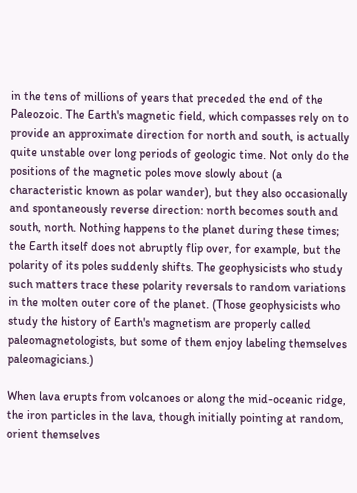in the tens of millions of years that preceded the end of the Paleozoic. The Earth's magnetic field, which compasses rely on to provide an approximate direction for north and south, is actually quite unstable over long periods of geologic time. Not only do the positions of the magnetic poles move slowly about (a characteristic known as polar wander), but they also occasionally and spontaneously reverse direction: north becomes south and south, north. Nothing happens to the planet during these times; the Earth itself does not abruptly flip over, for example, but the polarity of its poles suddenly shifts. The geophysicists who study such matters trace these polarity reversals to random variations in the molten outer core of the planet. (Those geophysicists who study the history of Earth's magnetism are properly called paleomagnetologists, but some of them enjoy labeling themselves paleomagicians.)

When lava erupts from volcanoes or along the mid-oceanic ridge, the iron particles in the lava, though initially pointing at random, orient themselves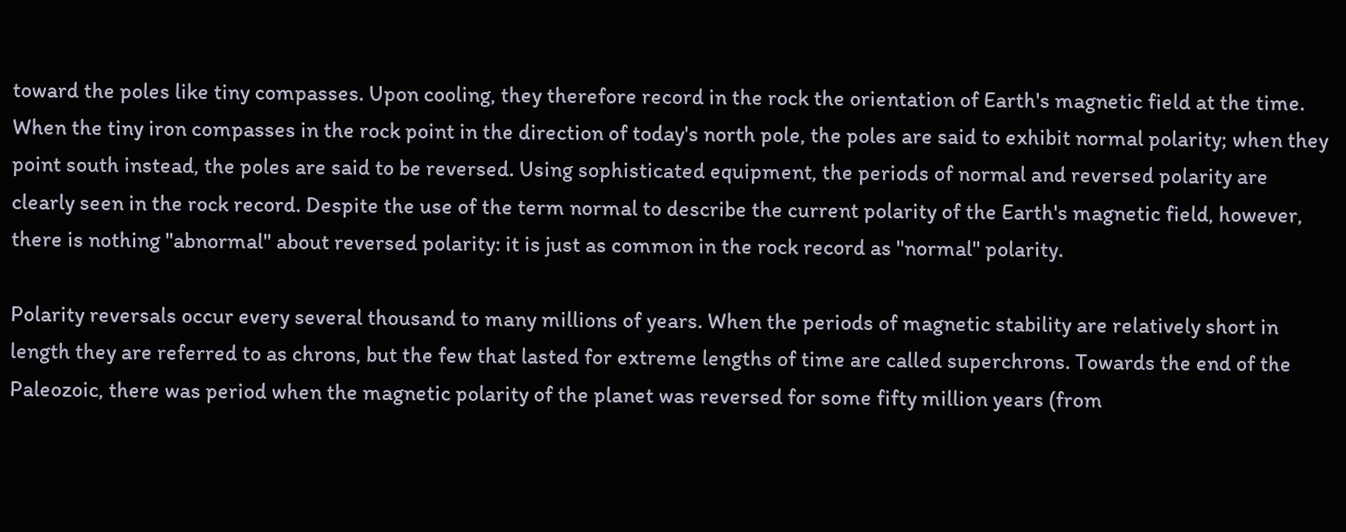toward the poles like tiny compasses. Upon cooling, they therefore record in the rock the orientation of Earth's magnetic field at the time. When the tiny iron compasses in the rock point in the direction of today's north pole, the poles are said to exhibit normal polarity; when they point south instead, the poles are said to be reversed. Using sophisticated equipment, the periods of normal and reversed polarity are clearly seen in the rock record. Despite the use of the term normal to describe the current polarity of the Earth's magnetic field, however, there is nothing "abnormal" about reversed polarity: it is just as common in the rock record as "normal" polarity.

Polarity reversals occur every several thousand to many millions of years. When the periods of magnetic stability are relatively short in length they are referred to as chrons, but the few that lasted for extreme lengths of time are called superchrons. Towards the end of the Paleozoic, there was period when the magnetic polarity of the planet was reversed for some fifty million years (from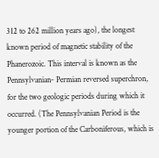312 to 262 million years ago), the longest known period of magnetic stability of the Phanerozoic. This interval is known as the Pennsylvanian- Permian reversed superchron, for the two geologic periods during which it occurred. (The Pennsylvanian Period is the younger portion of the Carboniferous, which is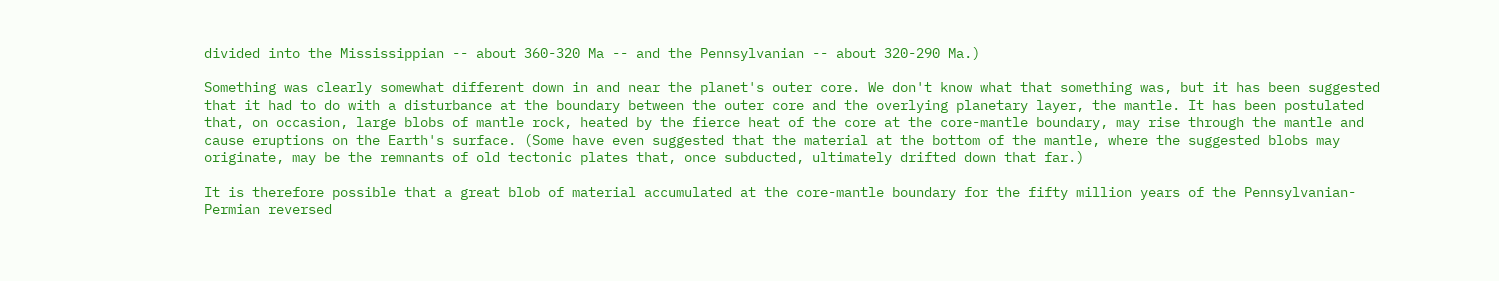divided into the Mississippian -- about 360-320 Ma -- and the Pennsylvanian -- about 320-290 Ma.)

Something was clearly somewhat different down in and near the planet's outer core. We don't know what that something was, but it has been suggested that it had to do with a disturbance at the boundary between the outer core and the overlying planetary layer, the mantle. It has been postulated that, on occasion, large blobs of mantle rock, heated by the fierce heat of the core at the core-mantle boundary, may rise through the mantle and cause eruptions on the Earth's surface. (Some have even suggested that the material at the bottom of the mantle, where the suggested blobs may originate, may be the remnants of old tectonic plates that, once subducted, ultimately drifted down that far.)

It is therefore possible that a great blob of material accumulated at the core-mantle boundary for the fifty million years of the Pennsylvanian-Permian reversed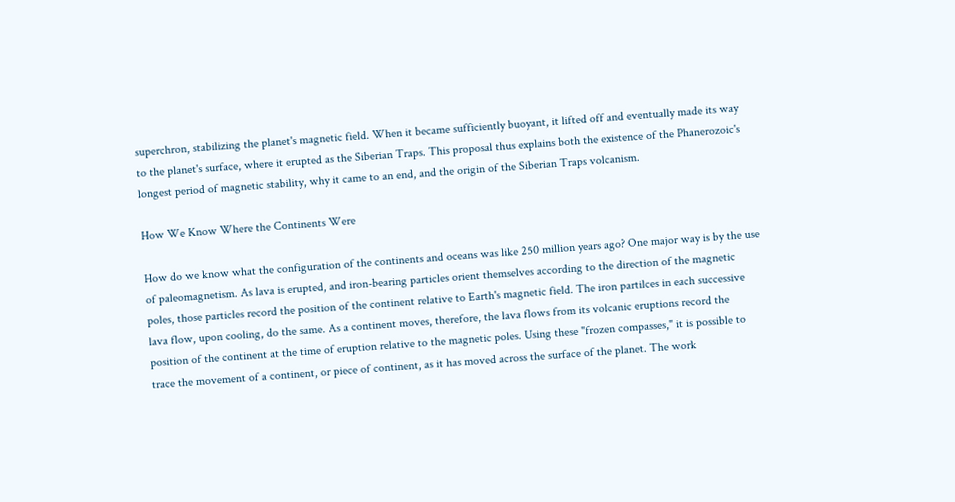superchron, stabilizing the planet's magnetic field. When it became sufficiently buoyant, it lifted off and eventually made its way to the planet's surface, where it erupted as the Siberian Traps. This proposal thus explains both the existence of the Phanerozoic's longest period of magnetic stability, why it came to an end, and the origin of the Siberian Traps volcanism.

How We Know Where the Continents Were

How do we know what the configuration of the continents and oceans was like 250 million years ago? One major way is by the use of paleomagnetism. As lava is erupted, and iron-bearing particles orient themselves according to the direction of the magnetic poles, those particles record the position of the continent relative to Earth's magnetic field. The iron partilces in each successive lava flow, upon cooling, do the same. As a continent moves, therefore, the lava flows from its volcanic eruptions record the position of the continent at the time of eruption relative to the magnetic poles. Using these "frozen compasses," it is possible to trace the movement of a continent, or piece of continent, as it has moved across the surface of the planet. The work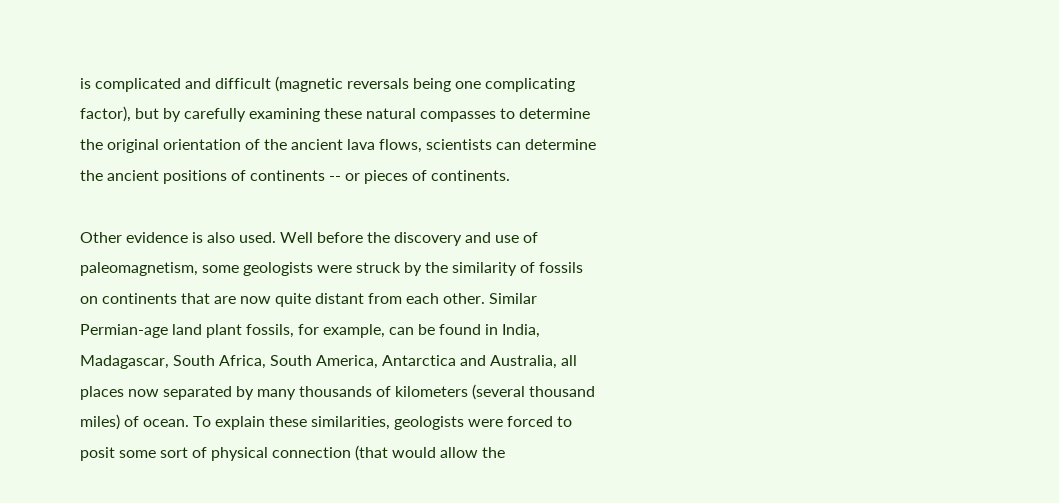is complicated and difficult (magnetic reversals being one complicating factor), but by carefully examining these natural compasses to determine the original orientation of the ancient lava flows, scientists can determine the ancient positions of continents -- or pieces of continents.

Other evidence is also used. Well before the discovery and use of paleomagnetism, some geologists were struck by the similarity of fossils on continents that are now quite distant from each other. Similar Permian-age land plant fossils, for example, can be found in India, Madagascar, South Africa, South America, Antarctica and Australia, all places now separated by many thousands of kilometers (several thousand miles) of ocean. To explain these similarities, geologists were forced to posit some sort of physical connection (that would allow the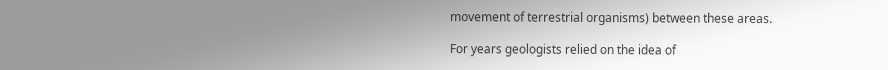movement of terrestrial organisms) between these areas.

For years geologists relied on the idea of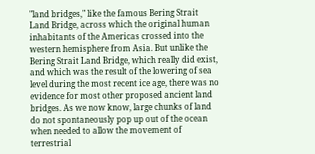"land bridges," like the famous Bering Strait Land Bridge, across which the original human inhabitants of the Americas crossed into the western hemisphere from Asia. But unlike the Bering Strait Land Bridge, which really did exist, and which was the result of the lowering of sea level during the most recent ice age, there was no evidence for most other proposed ancient land bridges. As we now know, large chunks of land do not spontaneously pop up out of the ocean when needed to allow the movement of terrestrial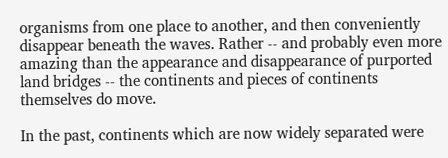organisms from one place to another, and then conveniently disappear beneath the waves. Rather -- and probably even more amazing than the appearance and disappearance of purported land bridges -- the continents and pieces of continents themselves do move.

In the past, continents which are now widely separated were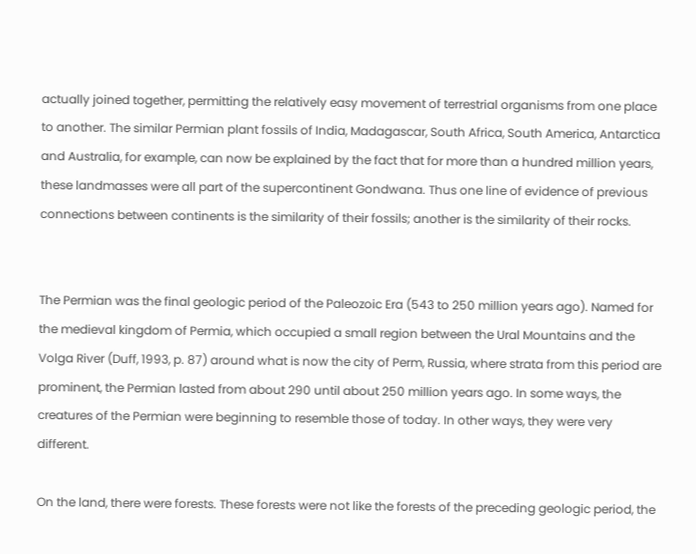actually joined together, permitting the relatively easy movement of terrestrial organisms from one place to another. The similar Permian plant fossils of India, Madagascar, South Africa, South America, Antarctica and Australia, for example, can now be explained by the fact that for more than a hundred million years, these landmasses were all part of the supercontinent Gondwana. Thus one line of evidence of previous connections between continents is the similarity of their fossils; another is the similarity of their rocks.


The Permian was the final geologic period of the Paleozoic Era (543 to 250 million years ago). Named for the medieval kingdom of Permia, which occupied a small region between the Ural Mountains and the Volga River (Duff, 1993, p. 87) around what is now the city of Perm, Russia, where strata from this period are prominent, the Permian lasted from about 290 until about 250 million years ago. In some ways, the creatures of the Permian were beginning to resemble those of today. In other ways, they were very different.

On the land, there were forests. These forests were not like the forests of the preceding geologic period, the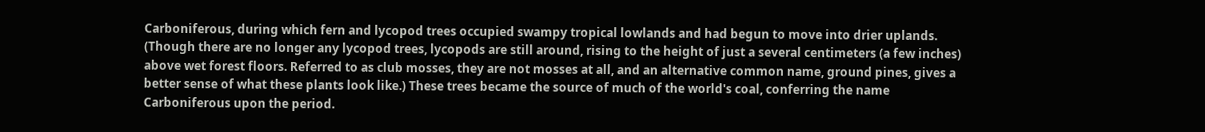Carboniferous, during which fern and lycopod trees occupied swampy tropical lowlands and had begun to move into drier uplands. (Though there are no longer any lycopod trees, lycopods are still around, rising to the height of just a several centimeters (a few inches) above wet forest floors. Referred to as club mosses, they are not mosses at all, and an alternative common name, ground pines, gives a better sense of what these plants look like.) These trees became the source of much of the world's coal, conferring the name Carboniferous upon the period.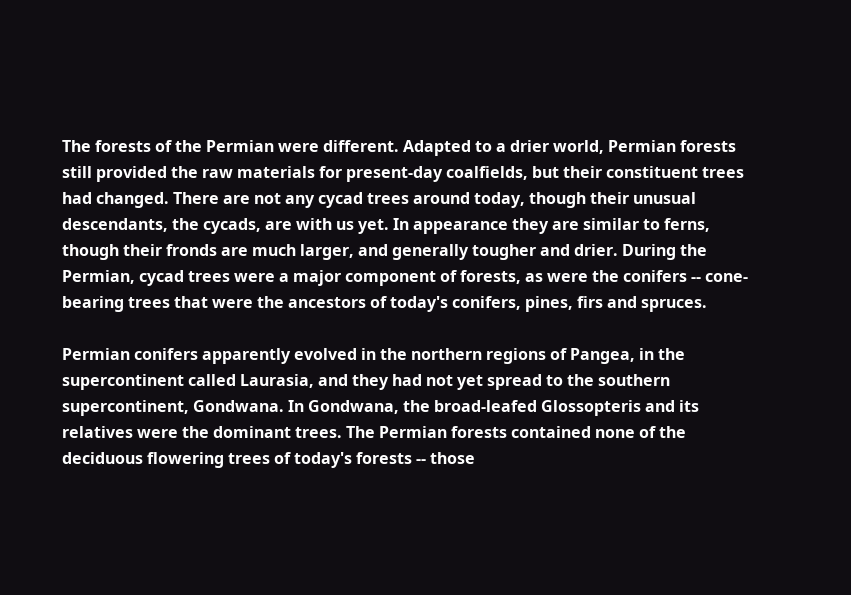The forests of the Permian were different. Adapted to a drier world, Permian forests still provided the raw materials for present-day coalfields, but their constituent trees had changed. There are not any cycad trees around today, though their unusual descendants, the cycads, are with us yet. In appearance they are similar to ferns, though their fronds are much larger, and generally tougher and drier. During the Permian, cycad trees were a major component of forests, as were the conifers -- cone-bearing trees that were the ancestors of today's conifers, pines, firs and spruces.

Permian conifers apparently evolved in the northern regions of Pangea, in the supercontinent called Laurasia, and they had not yet spread to the southern supercontinent, Gondwana. In Gondwana, the broad-leafed Glossopteris and its relatives were the dominant trees. The Permian forests contained none of the deciduous flowering trees of today's forests -- those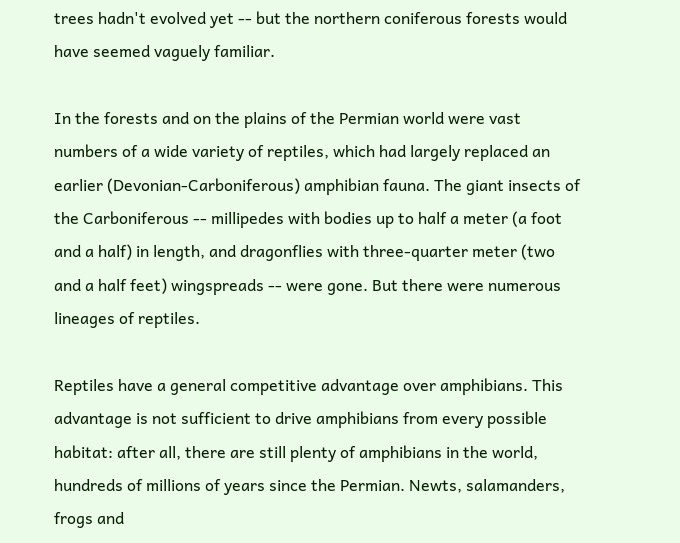trees hadn't evolved yet -- but the northern coniferous forests would have seemed vaguely familiar.

In the forests and on the plains of the Permian world were vast numbers of a wide variety of reptiles, which had largely replaced an earlier (Devonian-Carboniferous) amphibian fauna. The giant insects of the Carboniferous -- millipedes with bodies up to half a meter (a foot and a half) in length, and dragonflies with three-quarter meter (two and a half feet) wingspreads -- were gone. But there were numerous lineages of reptiles.

Reptiles have a general competitive advantage over amphibians. This advantage is not sufficient to drive amphibians from every possible habitat: after all, there are still plenty of amphibians in the world, hundreds of millions of years since the Permian. Newts, salamanders, frogs and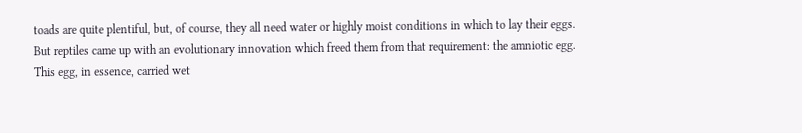toads are quite plentiful, but, of course, they all need water or highly moist conditions in which to lay their eggs. But reptiles came up with an evolutionary innovation which freed them from that requirement: the amniotic egg. This egg, in essence, carried wet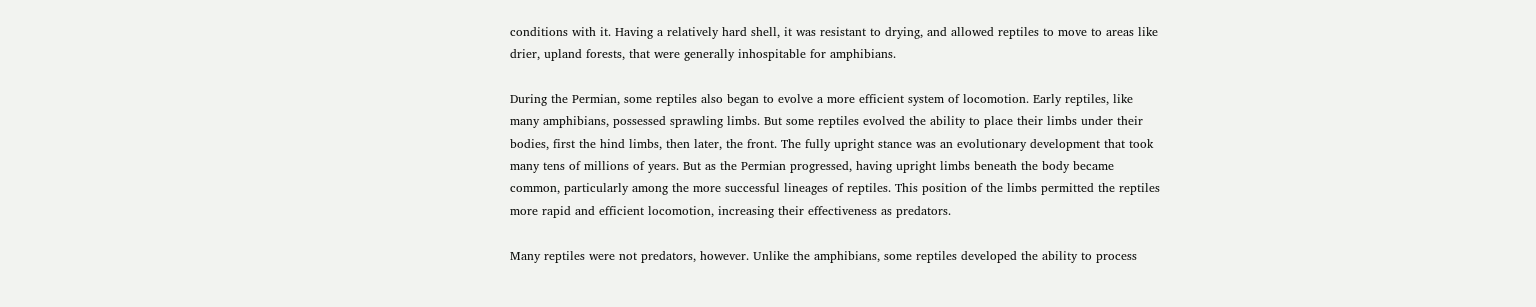conditions with it. Having a relatively hard shell, it was resistant to drying, and allowed reptiles to move to areas like drier, upland forests, that were generally inhospitable for amphibians.

During the Permian, some reptiles also began to evolve a more efficient system of locomotion. Early reptiles, like many amphibians, possessed sprawling limbs. But some reptiles evolved the ability to place their limbs under their bodies, first the hind limbs, then later, the front. The fully upright stance was an evolutionary development that took many tens of millions of years. But as the Permian progressed, having upright limbs beneath the body became common, particularly among the more successful lineages of reptiles. This position of the limbs permitted the reptiles more rapid and efficient locomotion, increasing their effectiveness as predators.

Many reptiles were not predators, however. Unlike the amphibians, some reptiles developed the ability to process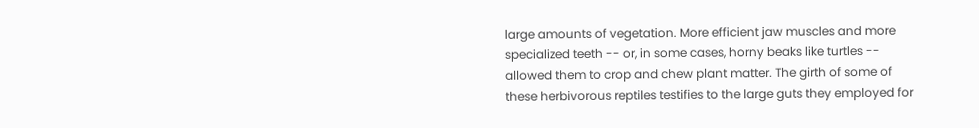large amounts of vegetation. More efficient jaw muscles and more specialized teeth -- or, in some cases, horny beaks like turtles -- allowed them to crop and chew plant matter. The girth of some of these herbivorous reptiles testifies to the large guts they employed for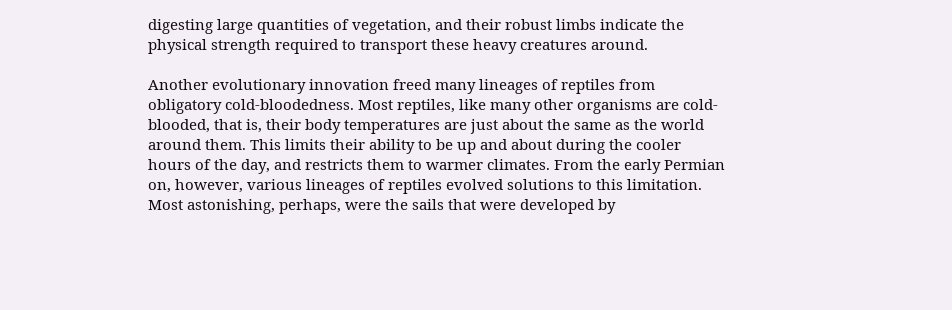digesting large quantities of vegetation, and their robust limbs indicate the physical strength required to transport these heavy creatures around.

Another evolutionary innovation freed many lineages of reptiles from obligatory cold-bloodedness. Most reptiles, like many other organisms are cold-blooded, that is, their body temperatures are just about the same as the world around them. This limits their ability to be up and about during the cooler hours of the day, and restricts them to warmer climates. From the early Permian on, however, various lineages of reptiles evolved solutions to this limitation. Most astonishing, perhaps, were the sails that were developed by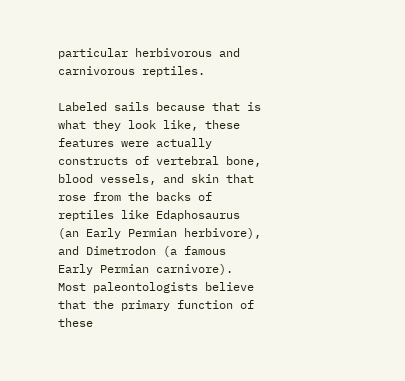particular herbivorous and carnivorous reptiles.

Labeled sails because that is what they look like, these features were actually constructs of vertebral bone, blood vessels, and skin that rose from the backs of reptiles like Edaphosaurus (an Early Permian herbivore), and Dimetrodon (a famous Early Permian carnivore). Most paleontologists believe that the primary function of these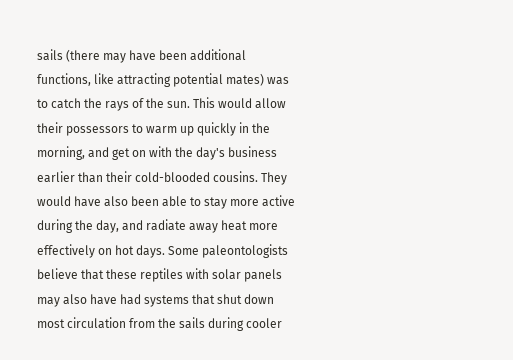sails (there may have been additional functions, like attracting potential mates) was to catch the rays of the sun. This would allow their possessors to warm up quickly in the morning, and get on with the day's business earlier than their cold-blooded cousins. They would have also been able to stay more active during the day, and radiate away heat more effectively on hot days. Some paleontologists believe that these reptiles with solar panels may also have had systems that shut down most circulation from the sails during cooler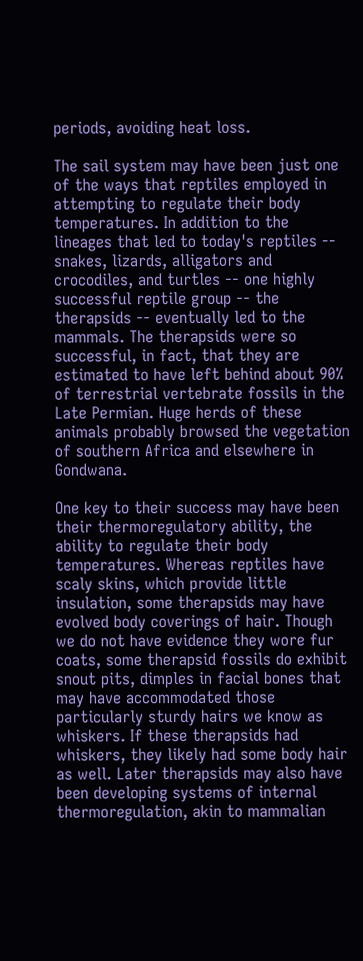periods, avoiding heat loss.

The sail system may have been just one of the ways that reptiles employed in attempting to regulate their body temperatures. In addition to the lineages that led to today's reptiles -- snakes, lizards, alligators and crocodiles, and turtles -- one highly successful reptile group -- the therapsids -- eventually led to the mammals. The therapsids were so successful, in fact, that they are estimated to have left behind about 90% of terrestrial vertebrate fossils in the Late Permian. Huge herds of these animals probably browsed the vegetation of southern Africa and elsewhere in Gondwana.

One key to their success may have been their thermoregulatory ability, the ability to regulate their body temperatures. Whereas reptiles have scaly skins, which provide little insulation, some therapsids may have evolved body coverings of hair. Though we do not have evidence they wore fur coats, some therapsid fossils do exhibit snout pits, dimples in facial bones that may have accommodated those particularly sturdy hairs we know as whiskers. If these therapsids had whiskers, they likely had some body hair as well. Later therapsids may also have been developing systems of internal thermoregulation, akin to mammalian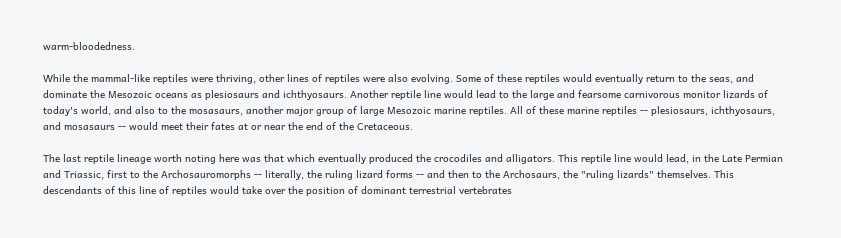warm-bloodedness.

While the mammal-like reptiles were thriving, other lines of reptiles were also evolving. Some of these reptiles would eventually return to the seas, and dominate the Mesozoic oceans as plesiosaurs and ichthyosaurs. Another reptile line would lead to the large and fearsome carnivorous monitor lizards of today's world, and also to the mosasaurs, another major group of large Mesozoic marine reptiles. All of these marine reptiles -- plesiosaurs, ichthyosaurs, and mosasaurs -- would meet their fates at or near the end of the Cretaceous.

The last reptile lineage worth noting here was that which eventually produced the crocodiles and alligators. This reptile line would lead, in the Late Permian and Triassic, first to the Archosauromorphs -- literally, the ruling lizard forms -- and then to the Archosaurs, the "ruling lizards" themselves. This descendants of this line of reptiles would take over the position of dominant terrestrial vertebrates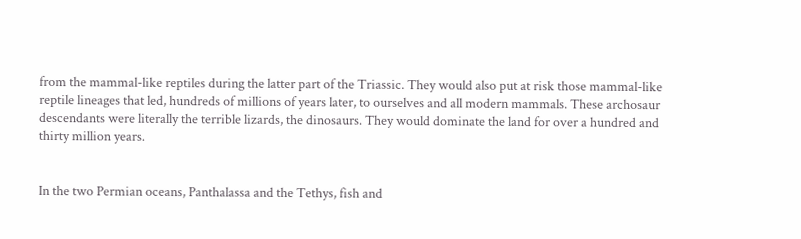from the mammal-like reptiles during the latter part of the Triassic. They would also put at risk those mammal-like reptile lineages that led, hundreds of millions of years later, to ourselves and all modern mammals. These archosaur descendants were literally the terrible lizards, the dinosaurs. They would dominate the land for over a hundred and thirty million years.


In the two Permian oceans, Panthalassa and the Tethys, fish and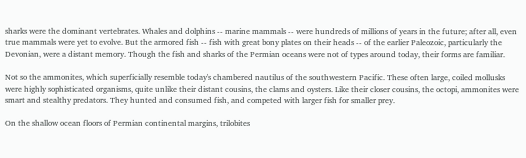sharks were the dominant vertebrates. Whales and dolphins -- marine mammals -- were hundreds of millions of years in the future; after all, even true mammals were yet to evolve. But the armored fish -- fish with great bony plates on their heads -- of the earlier Paleozoic, particularly the Devonian, were a distant memory. Though the fish and sharks of the Permian oceans were not of types around today, their forms are familiar.

Not so the ammonites, which superficially resemble today's chambered nautilus of the southwestern Pacific. These often large, coiled mollusks were highly sophisticated organisms, quite unlike their distant cousins, the clams and oysters. Like their closer cousins, the octopi, ammonites were smart and stealthy predators. They hunted and consumed fish, and competed with larger fish for smaller prey.

On the shallow ocean floors of Permian continental margins, trilobites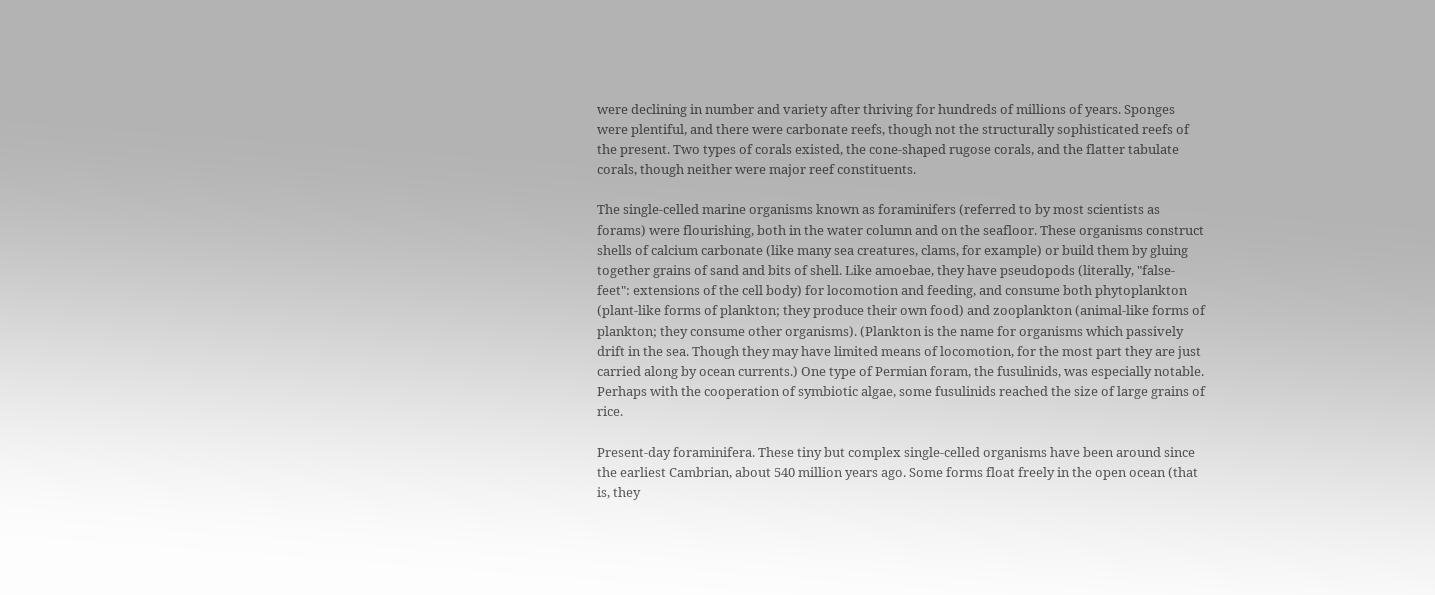were declining in number and variety after thriving for hundreds of millions of years. Sponges were plentiful, and there were carbonate reefs, though not the structurally sophisticated reefs of the present. Two types of corals existed, the cone-shaped rugose corals, and the flatter tabulate corals, though neither were major reef constituents.

The single-celled marine organisms known as foraminifers (referred to by most scientists as forams) were flourishing, both in the water column and on the seafloor. These organisms construct shells of calcium carbonate (like many sea creatures, clams, for example) or build them by gluing together grains of sand and bits of shell. Like amoebae, they have pseudopods (literally, "false-feet": extensions of the cell body) for locomotion and feeding, and consume both phytoplankton (plant-like forms of plankton; they produce their own food) and zooplankton (animal-like forms of plankton; they consume other organisms). (Plankton is the name for organisms which passively drift in the sea. Though they may have limited means of locomotion, for the most part they are just carried along by ocean currents.) One type of Permian foram, the fusulinids, was especially notable. Perhaps with the cooperation of symbiotic algae, some fusulinids reached the size of large grains of rice.

Present-day foraminifera. These tiny but complex single-celled organisms have been around since the earliest Cambrian, about 540 million years ago. Some forms float freely in the open ocean (that is, they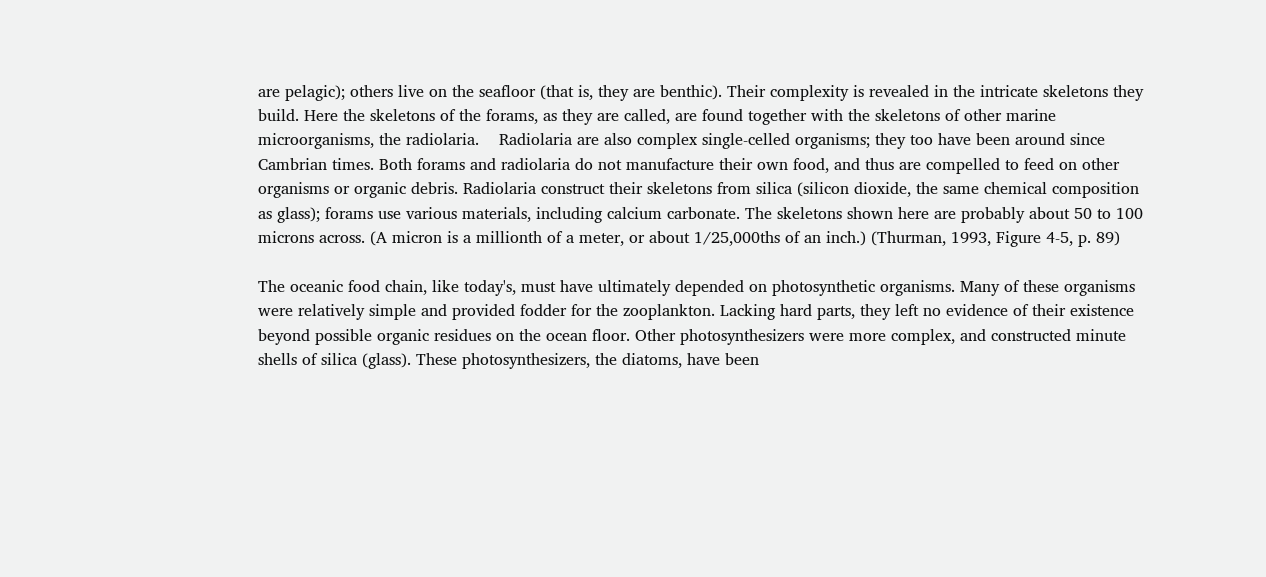are pelagic); others live on the seafloor (that is, they are benthic). Their complexity is revealed in the intricate skeletons they build. Here the skeletons of the forams, as they are called, are found together with the skeletons of other marine microorganisms, the radiolaria.    Radiolaria are also complex single-celled organisms; they too have been around since Cambrian times. Both forams and radiolaria do not manufacture their own food, and thus are compelled to feed on other organisms or organic debris. Radiolaria construct their skeletons from silica (silicon dioxide, the same chemical composition as glass); forams use various materials, including calcium carbonate. The skeletons shown here are probably about 50 to 100 microns across. (A micron is a millionth of a meter, or about 1/25,000ths of an inch.) (Thurman, 1993, Figure 4-5, p. 89)

The oceanic food chain, like today's, must have ultimately depended on photosynthetic organisms. Many of these organisms were relatively simple and provided fodder for the zooplankton. Lacking hard parts, they left no evidence of their existence beyond possible organic residues on the ocean floor. Other photosynthesizers were more complex, and constructed minute shells of silica (glass). These photosynthesizers, the diatoms, have been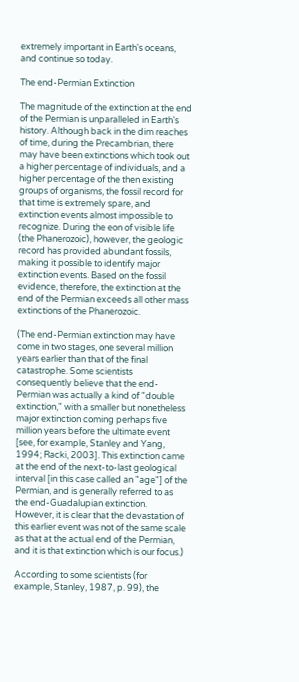extremely important in Earth's oceans, and continue so today.

The end-Permian Extinction

The magnitude of the extinction at the end of the Permian is unparalleled in Earth's history. Although back in the dim reaches of time, during the Precambrian, there may have been extinctions which took out a higher percentage of individuals, and a higher percentage of the then existing groups of organisms, the fossil record for that time is extremely spare, and extinction events almost impossible to recognize. During the eon of visible life (the Phanerozoic), however, the geologic record has provided abundant fossils, making it possible to identify major extinction events. Based on the fossil evidence, therefore, the extinction at the end of the Permian exceeds all other mass extinctions of the Phanerozoic.

(The end-Permian extinction may have come in two stages, one several million years earlier than that of the final catastrophe. Some scientists consequently believe that the end-Permian was actually a kind of "double extinction," with a smaller but nonetheless major extinction coming perhaps five million years before the ultimate event [see, for example, Stanley and Yang, 1994; Racki, 2003]. This extinction came at the end of the next-to-last geological interval [in this case called an "age"] of the Permian, and is generally referred to as the end-Guadalupian extinction. However, it is clear that the devastation of this earlier event was not of the same scale as that at the actual end of the Permian, and it is that extinction which is our focus.)

According to some scientists (for example, Stanley, 1987, p. 99), the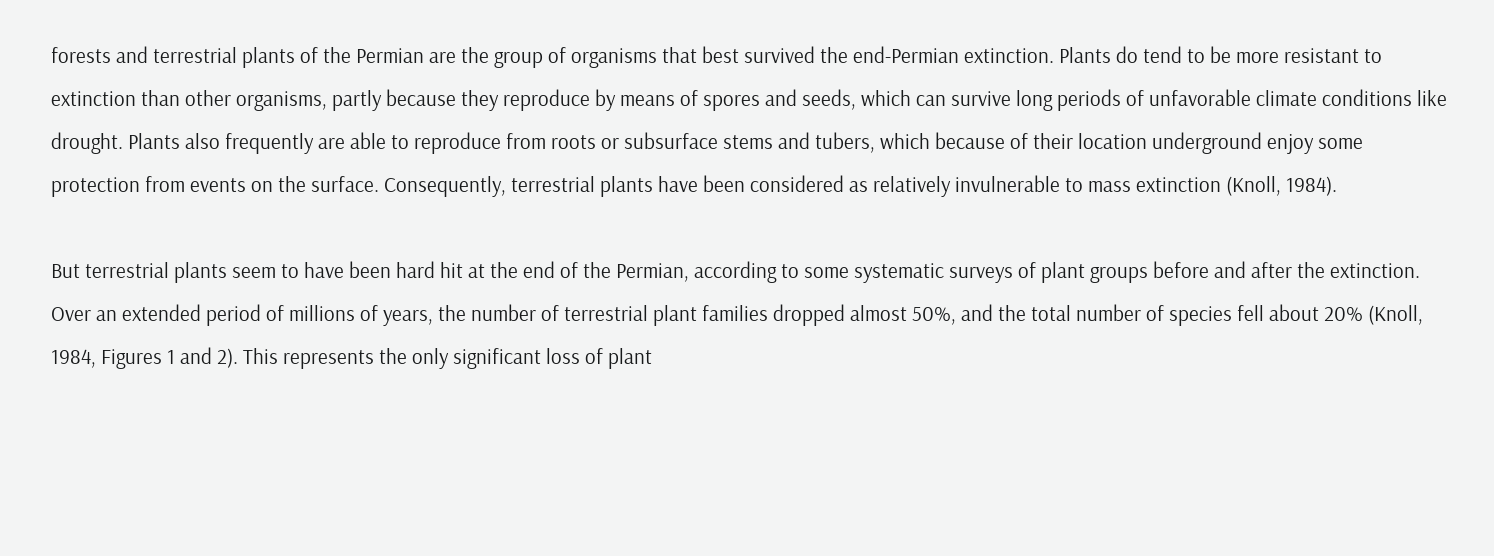forests and terrestrial plants of the Permian are the group of organisms that best survived the end-Permian extinction. Plants do tend to be more resistant to extinction than other organisms, partly because they reproduce by means of spores and seeds, which can survive long periods of unfavorable climate conditions like drought. Plants also frequently are able to reproduce from roots or subsurface stems and tubers, which because of their location underground enjoy some protection from events on the surface. Consequently, terrestrial plants have been considered as relatively invulnerable to mass extinction (Knoll, 1984).

But terrestrial plants seem to have been hard hit at the end of the Permian, according to some systematic surveys of plant groups before and after the extinction. Over an extended period of millions of years, the number of terrestrial plant families dropped almost 50%, and the total number of species fell about 20% (Knoll, 1984, Figures 1 and 2). This represents the only significant loss of plant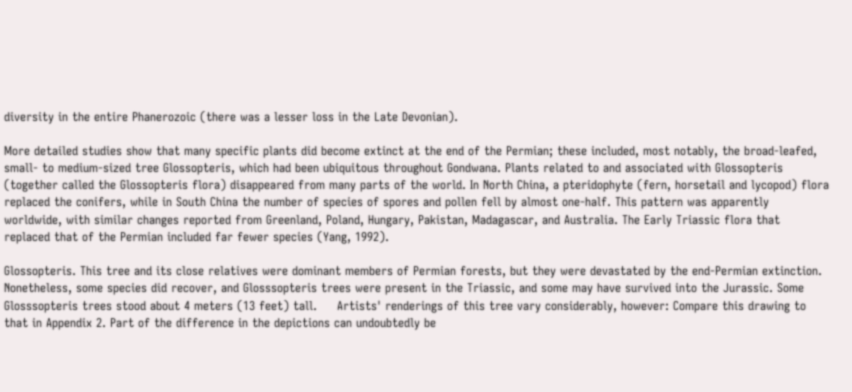diversity in the entire Phanerozoic (there was a lesser loss in the Late Devonian).

More detailed studies show that many specific plants did become extinct at the end of the Permian; these included, most notably, the broad-leafed, small- to medium-sized tree Glossopteris, which had been ubiquitous throughout Gondwana. Plants related to and associated with Glossopteris (together called the Glossopteris flora) disappeared from many parts of the world. In North China, a pteridophyte (fern, horsetail and lycopod) flora replaced the conifers, while in South China the number of species of spores and pollen fell by almost one-half. This pattern was apparently worldwide, with similar changes reported from Greenland, Poland, Hungary, Pakistan, Madagascar, and Australia. The Early Triassic flora that replaced that of the Permian included far fewer species (Yang, 1992).

Glossopteris. This tree and its close relatives were dominant members of Permian forests, but they were devastated by the end-Permian extinction. Nonetheless, some species did recover, and Glosssopteris trees were present in the Triassic, and some may have survived into the Jurassic. Some Glosssopteris trees stood about 4 meters (13 feet) tall.     Artists' renderings of this tree vary considerably, however: Compare this drawing to that in Appendix 2. Part of the difference in the depictions can undoubtedly be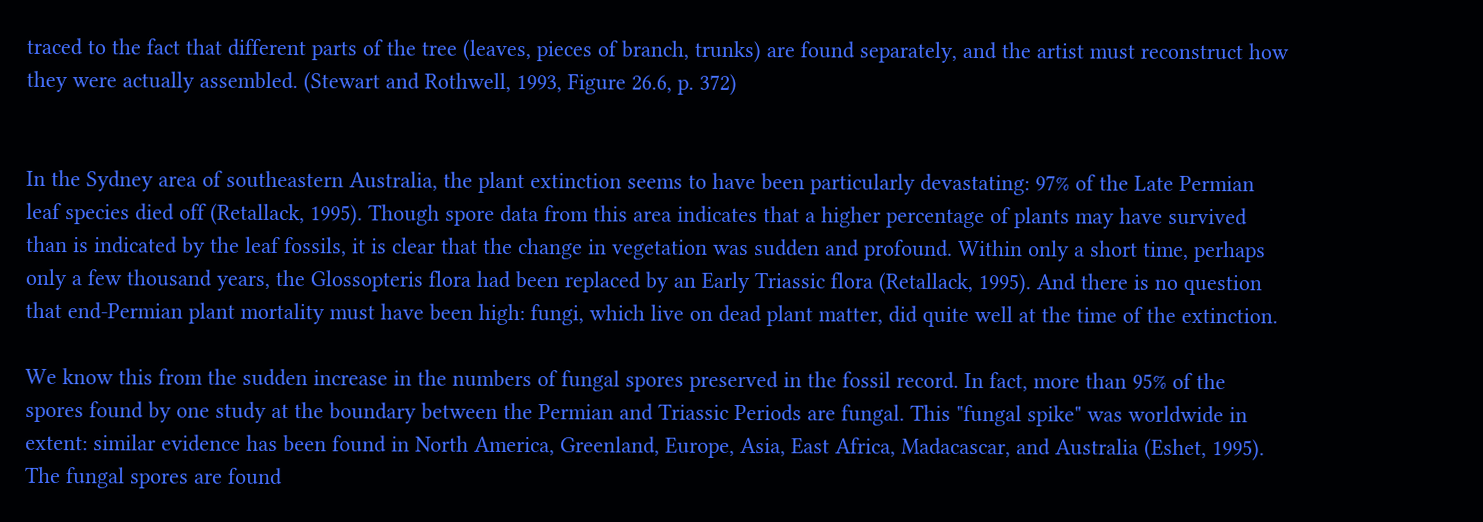traced to the fact that different parts of the tree (leaves, pieces of branch, trunks) are found separately, and the artist must reconstruct how they were actually assembled. (Stewart and Rothwell, 1993, Figure 26.6, p. 372)


In the Sydney area of southeastern Australia, the plant extinction seems to have been particularly devastating: 97% of the Late Permian leaf species died off (Retallack, 1995). Though spore data from this area indicates that a higher percentage of plants may have survived than is indicated by the leaf fossils, it is clear that the change in vegetation was sudden and profound. Within only a short time, perhaps only a few thousand years, the Glossopteris flora had been replaced by an Early Triassic flora (Retallack, 1995). And there is no question that end-Permian plant mortality must have been high: fungi, which live on dead plant matter, did quite well at the time of the extinction.

We know this from the sudden increase in the numbers of fungal spores preserved in the fossil record. In fact, more than 95% of the spores found by one study at the boundary between the Permian and Triassic Periods are fungal. This "fungal spike" was worldwide in extent: similar evidence has been found in North America, Greenland, Europe, Asia, East Africa, Madacascar, and Australia (Eshet, 1995). The fungal spores are found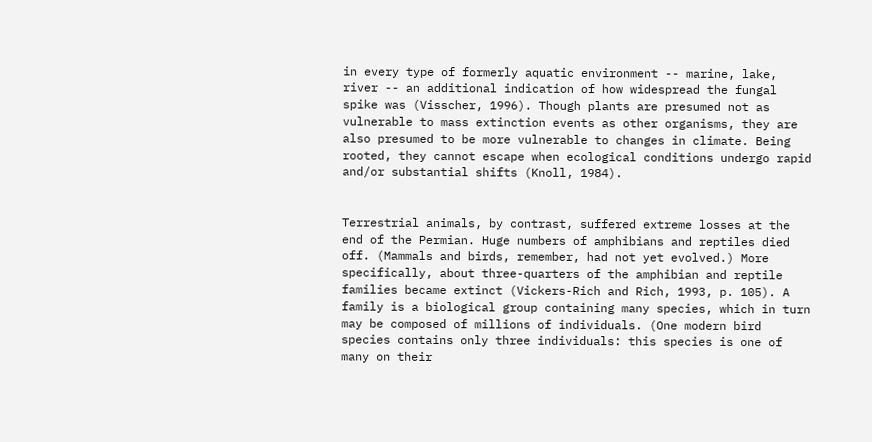in every type of formerly aquatic environment -- marine, lake, river -- an additional indication of how widespread the fungal spike was (Visscher, 1996). Though plants are presumed not as vulnerable to mass extinction events as other organisms, they are also presumed to be more vulnerable to changes in climate. Being rooted, they cannot escape when ecological conditions undergo rapid and/or substantial shifts (Knoll, 1984).


Terrestrial animals, by contrast, suffered extreme losses at the end of the Permian. Huge numbers of amphibians and reptiles died off. (Mammals and birds, remember, had not yet evolved.) More specifically, about three-quarters of the amphibian and reptile families became extinct (Vickers-Rich and Rich, 1993, p. 105). A family is a biological group containing many species, which in turn may be composed of millions of individuals. (One modern bird species contains only three individuals: this species is one of many on their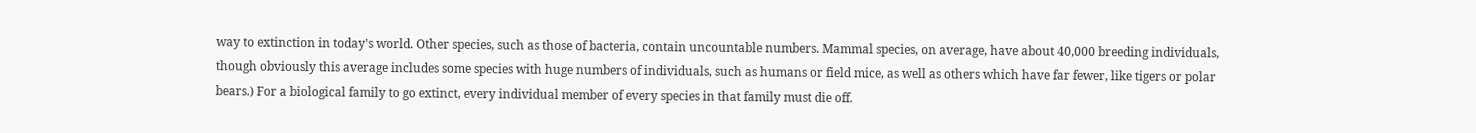way to extinction in today's world. Other species, such as those of bacteria, contain uncountable numbers. Mammal species, on average, have about 40,000 breeding individuals, though obviously this average includes some species with huge numbers of individuals, such as humans or field mice, as well as others which have far fewer, like tigers or polar bears.) For a biological family to go extinct, every individual member of every species in that family must die off.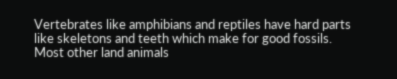Vertebrates like amphibians and reptiles have hard parts like skeletons and teeth which make for good fossils. Most other land animals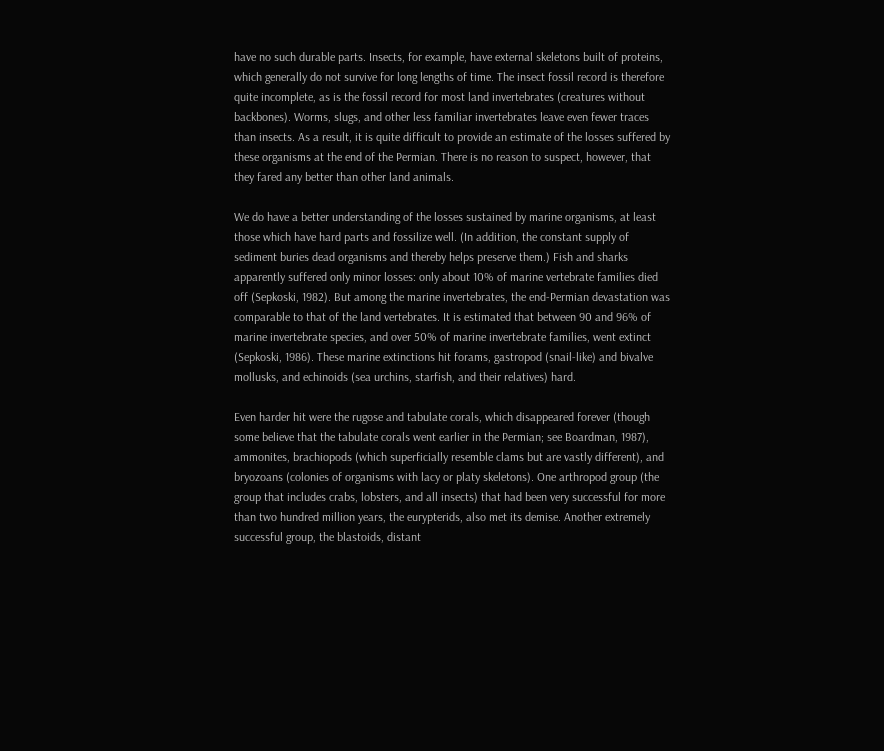have no such durable parts. Insects, for example, have external skeletons built of proteins, which generally do not survive for long lengths of time. The insect fossil record is therefore quite incomplete, as is the fossil record for most land invertebrates (creatures without backbones). Worms, slugs, and other less familiar invertebrates leave even fewer traces than insects. As a result, it is quite difficult to provide an estimate of the losses suffered by these organisms at the end of the Permian. There is no reason to suspect, however, that they fared any better than other land animals.

We do have a better understanding of the losses sustained by marine organisms, at least those which have hard parts and fossilize well. (In addition, the constant supply of sediment buries dead organisms and thereby helps preserve them.) Fish and sharks apparently suffered only minor losses: only about 10% of marine vertebrate families died off (Sepkoski, 1982). But among the marine invertebrates, the end-Permian devastation was comparable to that of the land vertebrates. It is estimated that between 90 and 96% of marine invertebrate species, and over 50% of marine invertebrate families, went extinct (Sepkoski, 1986). These marine extinctions hit forams, gastropod (snail-like) and bivalve mollusks, and echinoids (sea urchins, starfish, and their relatives) hard.

Even harder hit were the rugose and tabulate corals, which disappeared forever (though some believe that the tabulate corals went earlier in the Permian; see Boardman, 1987), ammonites, brachiopods (which superficially resemble clams but are vastly different), and bryozoans (colonies of organisms with lacy or platy skeletons). One arthropod group (the group that includes crabs, lobsters, and all insects) that had been very successful for more than two hundred million years, the eurypterids, also met its demise. Another extremely successful group, the blastoids, distant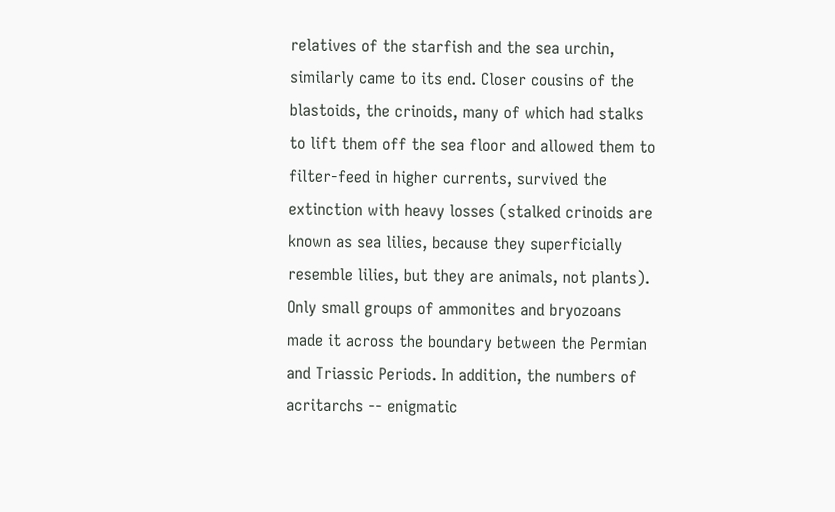relatives of the starfish and the sea urchin, similarly came to its end. Closer cousins of the blastoids, the crinoids, many of which had stalks to lift them off the sea floor and allowed them to filter-feed in higher currents, survived the extinction with heavy losses (stalked crinoids are known as sea lilies, because they superficially resemble lilies, but they are animals, not plants). Only small groups of ammonites and bryozoans made it across the boundary between the Permian and Triassic Periods. In addition, the numbers of acritarchs -- enigmatic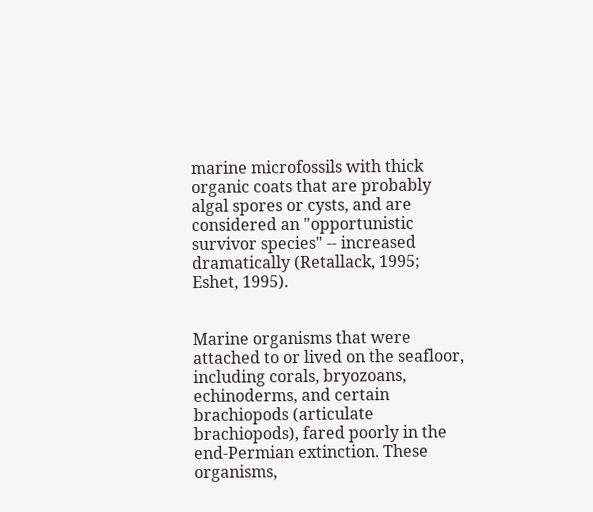marine microfossils with thick organic coats that are probably algal spores or cysts, and are considered an "opportunistic survivor species" -- increased dramatically (Retallack, 1995; Eshet, 1995).


Marine organisms that were attached to or lived on the seafloor, including corals, bryozoans, echinoderms, and certain brachiopods (articulate brachiopods), fared poorly in the end-Permian extinction. These organisms,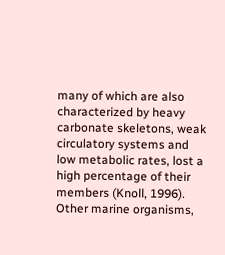many of which are also characterized by heavy carbonate skeletons, weak circulatory systems and low metabolic rates, lost a high percentage of their members (Knoll, 1996). Other marine organisms,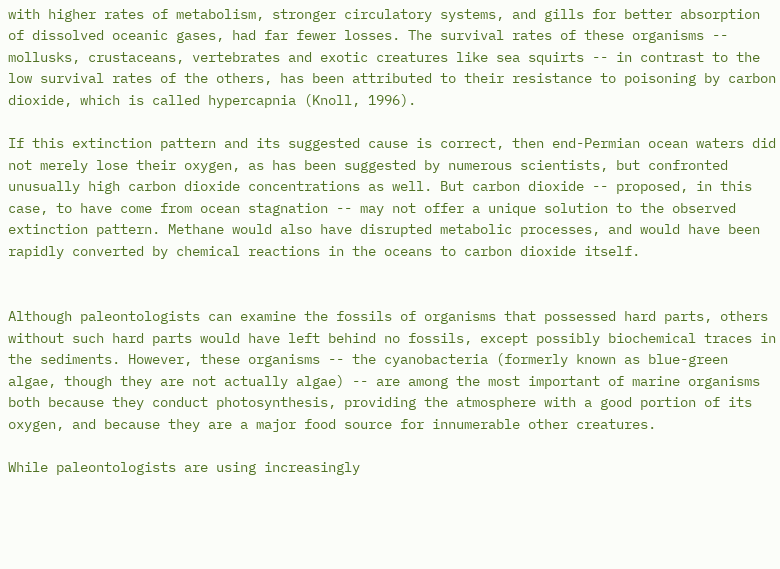with higher rates of metabolism, stronger circulatory systems, and gills for better absorption of dissolved oceanic gases, had far fewer losses. The survival rates of these organisms -- mollusks, crustaceans, vertebrates and exotic creatures like sea squirts -- in contrast to the low survival rates of the others, has been attributed to their resistance to poisoning by carbon dioxide, which is called hypercapnia (Knoll, 1996).

If this extinction pattern and its suggested cause is correct, then end-Permian ocean waters did not merely lose their oxygen, as has been suggested by numerous scientists, but confronted unusually high carbon dioxide concentrations as well. But carbon dioxide -- proposed, in this case, to have come from ocean stagnation -- may not offer a unique solution to the observed extinction pattern. Methane would also have disrupted metabolic processes, and would have been rapidly converted by chemical reactions in the oceans to carbon dioxide itself.


Although paleontologists can examine the fossils of organisms that possessed hard parts, others without such hard parts would have left behind no fossils, except possibly biochemical traces in the sediments. However, these organisms -- the cyanobacteria (formerly known as blue-green algae, though they are not actually algae) -- are among the most important of marine organisms both because they conduct photosynthesis, providing the atmosphere with a good portion of its oxygen, and because they are a major food source for innumerable other creatures.

While paleontologists are using increasingly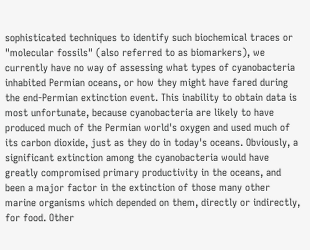sophisticated techniques to identify such biochemical traces or "molecular fossils" (also referred to as biomarkers), we currently have no way of assessing what types of cyanobacteria inhabited Permian oceans, or how they might have fared during the end-Permian extinction event. This inability to obtain data is most unfortunate, because cyanobacteria are likely to have produced much of the Permian world's oxygen and used much of its carbon dioxide, just as they do in today's oceans. Obviously, a significant extinction among the cyanobacteria would have greatly compromised primary productivity in the oceans, and been a major factor in the extinction of those many other marine organisms which depended on them, directly or indirectly, for food. Other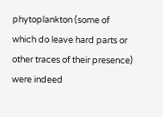phytoplankton (some of which do leave hard parts or other traces of their presence) were indeed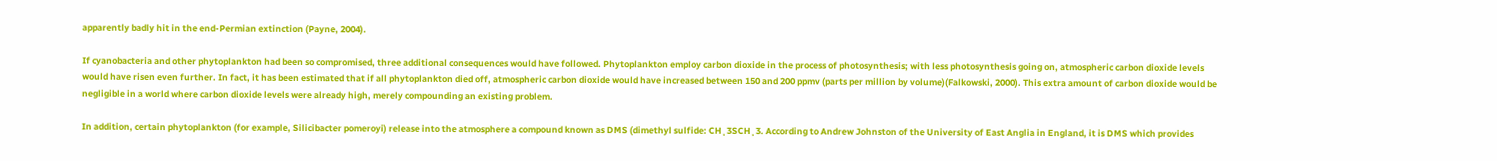apparently badly hit in the end-Permian extinction (Payne, 2004).

If cyanobacteria and other phytoplankton had been so compromised, three additional consequences would have followed. Phytoplankton employ carbon dioxide in the process of photosynthesis; with less photosynthesis going on, atmospheric carbon dioxide levels would have risen even further. In fact, it has been estimated that if all phytoplankton died off, atmospheric carbon dioxide would have increased between 150 and 200 ppmv (parts per million by volume)(Falkowski, 2000). This extra amount of carbon dioxide would be negligible in a world where carbon dioxide levels were already high, merely compounding an existing problem.

In addition, certain phytoplankton (for example, Silicibacter pomeroyi) release into the atmosphere a compound known as DMS (dimethyl sulfide: CH¸3SCH¸3. According to Andrew Johnston of the University of East Anglia in England, it is DMS which provides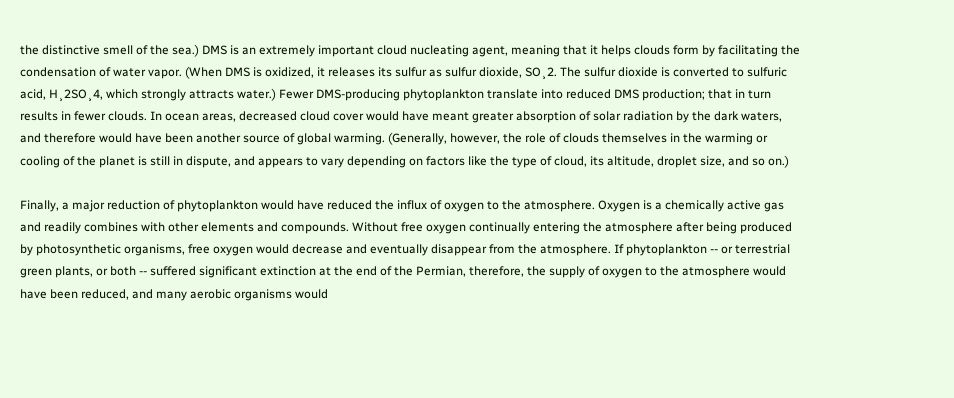the distinctive smell of the sea.) DMS is an extremely important cloud nucleating agent, meaning that it helps clouds form by facilitating the condensation of water vapor. (When DMS is oxidized, it releases its sulfur as sulfur dioxide, SO¸2. The sulfur dioxide is converted to sulfuric acid, H¸2SO¸4, which strongly attracts water.) Fewer DMS-producing phytoplankton translate into reduced DMS production; that in turn results in fewer clouds. In ocean areas, decreased cloud cover would have meant greater absorption of solar radiation by the dark waters, and therefore would have been another source of global warming. (Generally, however, the role of clouds themselves in the warming or cooling of the planet is still in dispute, and appears to vary depending on factors like the type of cloud, its altitude, droplet size, and so on.)

Finally, a major reduction of phytoplankton would have reduced the influx of oxygen to the atmosphere. Oxygen is a chemically active gas and readily combines with other elements and compounds. Without free oxygen continually entering the atmosphere after being produced by photosynthetic organisms, free oxygen would decrease and eventually disappear from the atmosphere. If phytoplankton -- or terrestrial green plants, or both -- suffered significant extinction at the end of the Permian, therefore, the supply of oxygen to the atmosphere would have been reduced, and many aerobic organisms would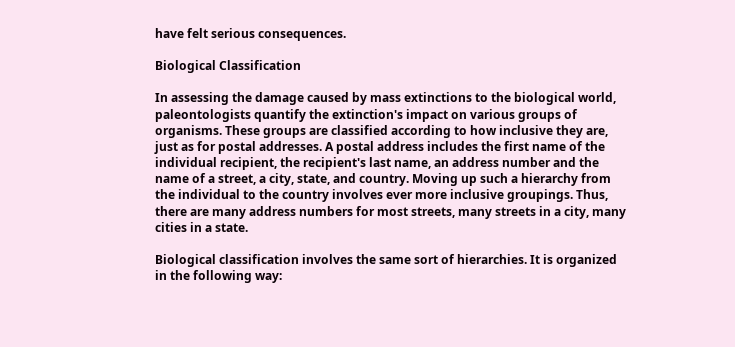have felt serious consequences.

Biological Classification

In assessing the damage caused by mass extinctions to the biological world, paleontologists quantify the extinction's impact on various groups of organisms. These groups are classified according to how inclusive they are, just as for postal addresses. A postal address includes the first name of the individual recipient, the recipient's last name, an address number and the name of a street, a city, state, and country. Moving up such a hierarchy from the individual to the country involves ever more inclusive groupings. Thus, there are many address numbers for most streets, many streets in a city, many cities in a state.

Biological classification involves the same sort of hierarchies. It is organized in the following way: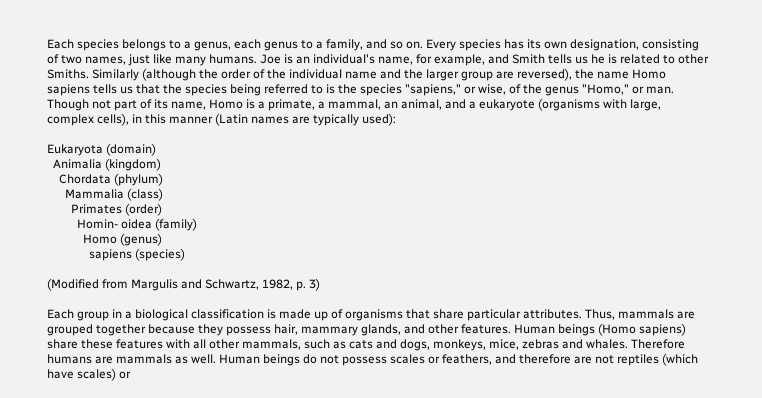Each species belongs to a genus, each genus to a family, and so on. Every species has its own designation, consisting of two names, just like many humans. Joe is an individual's name, for example, and Smith tells us he is related to other Smiths. Similarly (although the order of the individual name and the larger group are reversed), the name Homo sapiens tells us that the species being referred to is the species "sapiens," or wise, of the genus "Homo," or man. Though not part of its name, Homo is a primate, a mammal, an animal, and a eukaryote (organisms with large, complex cells), in this manner (Latin names are typically used):

Eukaryota (domain)
  Animalia (kingdom)
    Chordata (phylum)
      Mammalia (class)
        Primates (order)
          Homin- oidea (family)
            Homo (genus)
              sapiens (species)

(Modified from Margulis and Schwartz, 1982, p. 3)

Each group in a biological classification is made up of organisms that share particular attributes. Thus, mammals are grouped together because they possess hair, mammary glands, and other features. Human beings (Homo sapiens) share these features with all other mammals, such as cats and dogs, monkeys, mice, zebras and whales. Therefore humans are mammals as well. Human beings do not possess scales or feathers, and therefore are not reptiles (which have scales) or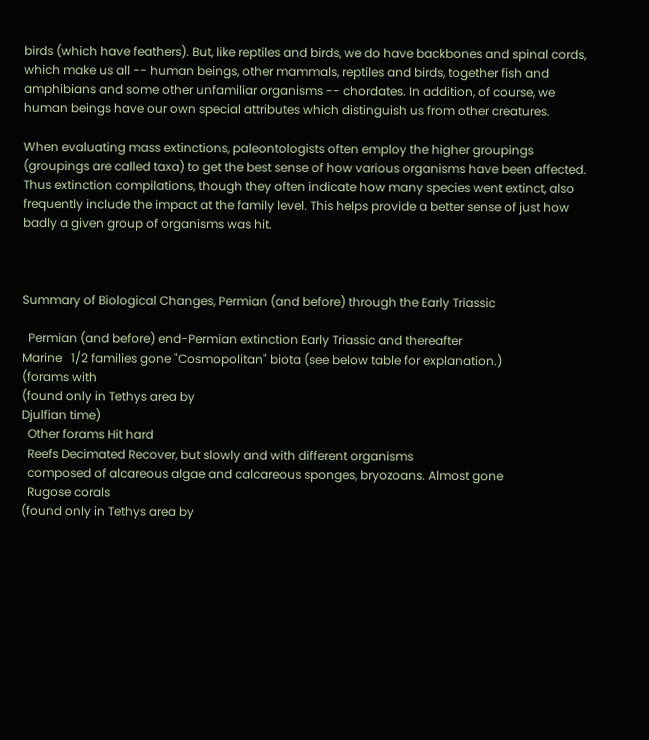birds (which have feathers). But, like reptiles and birds, we do have backbones and spinal cords, which make us all -- human beings, other mammals, reptiles and birds, together fish and amphibians and some other unfamiliar organisms -- chordates. In addition, of course, we human beings have our own special attributes which distinguish us from other creatures.

When evaluating mass extinctions, paleontologists often employ the higher groupings (groupings are called taxa) to get the best sense of how various organisms have been affected. Thus extinction compilations, though they often indicate how many species went extinct, also frequently include the impact at the family level. This helps provide a better sense of just how badly a given group of organisms was hit.



Summary of Biological Changes, Permian (and before) through the Early Triassic

  Permian (and before) end-Permian extinction Early Triassic and thereafter
Marine   1/2 families gone "Cosmopolitan" biota (see below table for explanation.)
(forams with
(found only in Tethys area by
Djulfian time)
  Other forams Hit hard
  Reefs Decimated Recover, but slowly and with different organisms
  composed of alcareous algae and calcareous sponges, bryozoans. Almost gone
  Rugose corals
(found only in Tethys area by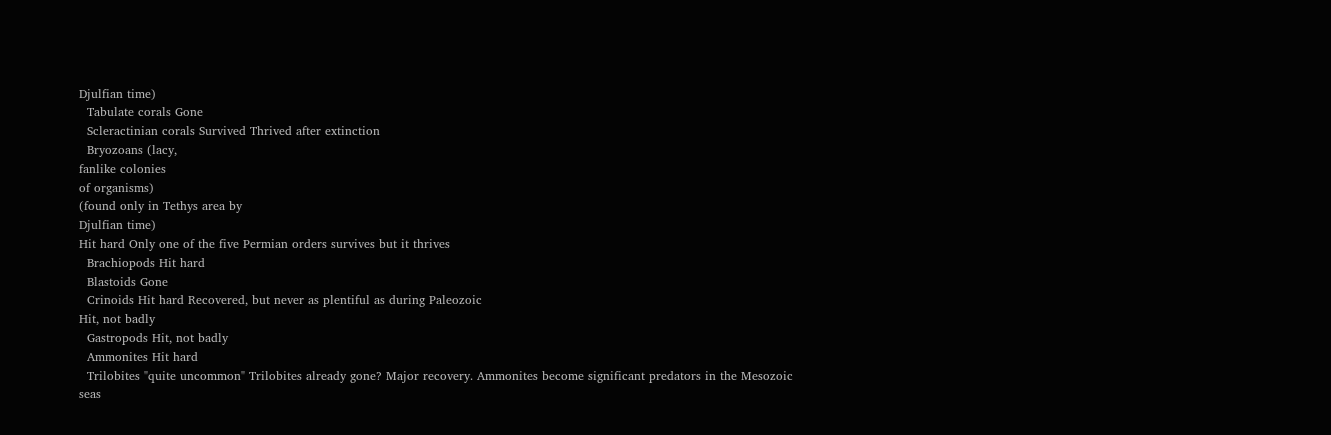Djulfian time)
  Tabulate corals Gone
  Scleractinian corals Survived Thrived after extinction
  Bryozoans (lacy,
fanlike colonies
of organisms)
(found only in Tethys area by
Djulfian time)
Hit hard Only one of the five Permian orders survives but it thrives
  Brachiopods Hit hard
  Blastoids Gone
  Crinoids Hit hard Recovered, but never as plentiful as during Paleozoic
Hit, not badly
  Gastropods Hit, not badly
  Ammonites Hit hard
  Trilobites "quite uncommon" Trilobites already gone? Major recovery. Ammonites become significant predators in the Mesozoic seas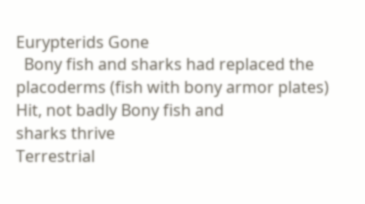Eurypterids Gone
  Bony fish and sharks had replaced the placoderms (fish with bony armor plates) Hit, not badly Bony fish and
sharks thrive
Terrestrial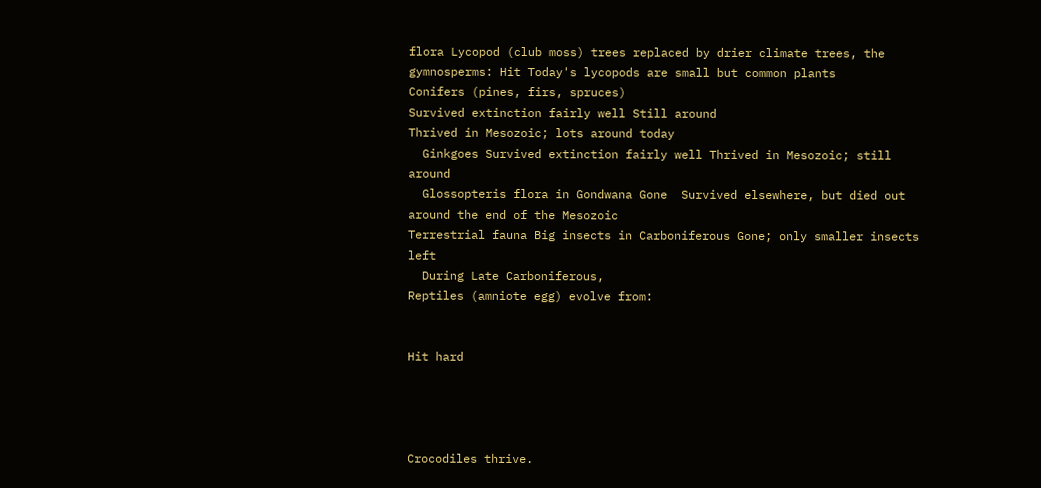flora Lycopod (club moss) trees replaced by drier climate trees, the gymnosperms: Hit Today's lycopods are small but common plants
Conifers (pines, firs, spruces)
Survived extinction fairly well Still around
Thrived in Mesozoic; lots around today
  Ginkgoes Survived extinction fairly well Thrived in Mesozoic; still around
  Glossopteris flora in Gondwana Gone  Survived elsewhere, but died out around the end of the Mesozoic
Terrestrial fauna Big insects in Carboniferous Gone; only smaller insects left
  During Late Carboniferous,
Reptiles (amniote egg) evolve from:


Hit hard




Crocodiles thrive.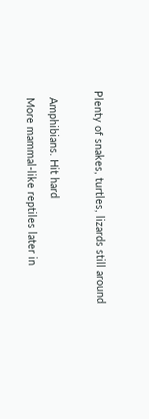Plenty of snakes, turtles, lizards still around

  Amphibians. Hit hard
  More mammal-like reptiles later in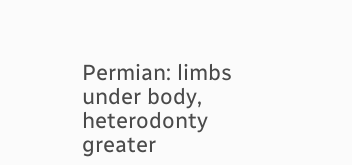Permian: limbs under body, heterodonty
greater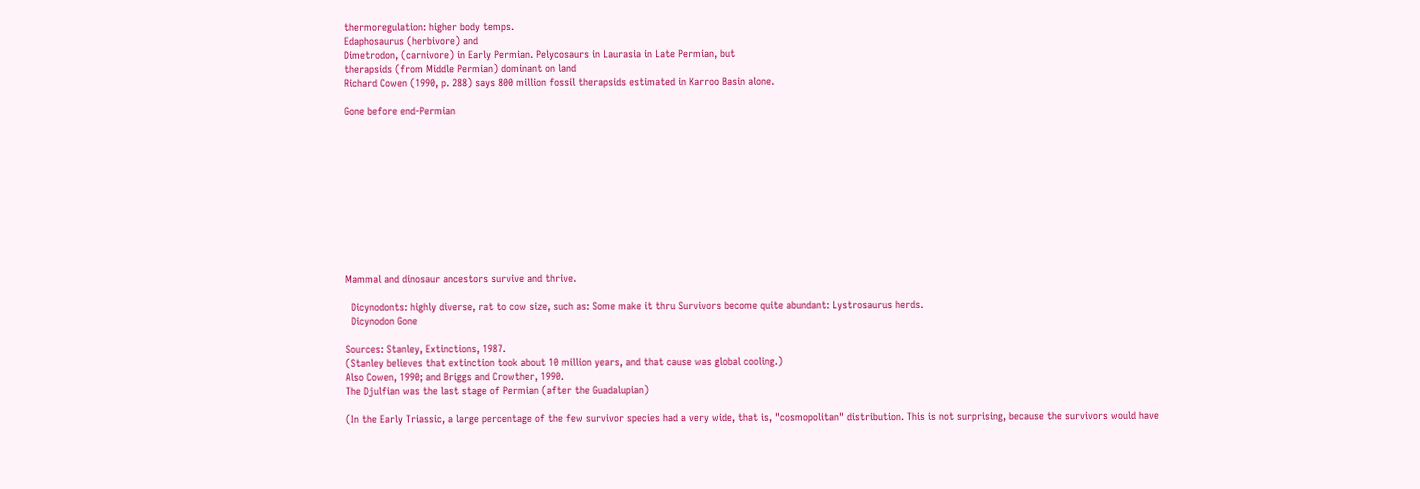thermoregulation: higher body temps.
Edaphosaurus (herbivore) and
Dimetrodon, (carnivore) in Early Permian. Pelycosaurs in Laurasia in Late Permian, but
therapsids (from Middle Permian) dominant on land
Richard Cowen (1990, p. 288) says 800 million fossil therapsids estimated in Karroo Basin alone.

Gone before end-Permian











Mammal and dinosaur ancestors survive and thrive.

  Dicynodonts: highly diverse, rat to cow size, such as: Some make it thru Survivors become quite abundant: Lystrosaurus herds.
  Dicynodon Gone

Sources: Stanley, Extinctions, 1987.
(Stanley believes that extinction took about 10 million years, and that cause was global cooling.)
Also Cowen, 1990; and Briggs and Crowther, 1990.
The Djulfian was the last stage of Permian (after the Guadalupian)

(In the Early Triassic, a large percentage of the few survivor species had a very wide, that is, "cosmopolitan" distribution. This is not surprising, because the survivors would have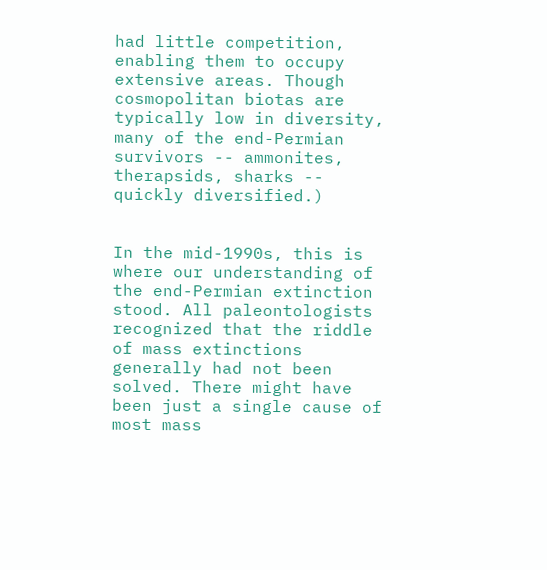had little competition, enabling them to occupy extensive areas. Though cosmopolitan biotas are typically low in diversity, many of the end-Permian survivors -- ammonites, therapsids, sharks -- quickly diversified.)


In the mid-1990s, this is where our understanding of the end-Permian extinction stood. All paleontologists recognized that the riddle of mass extinctions generally had not been solved. There might have been just a single cause of most mass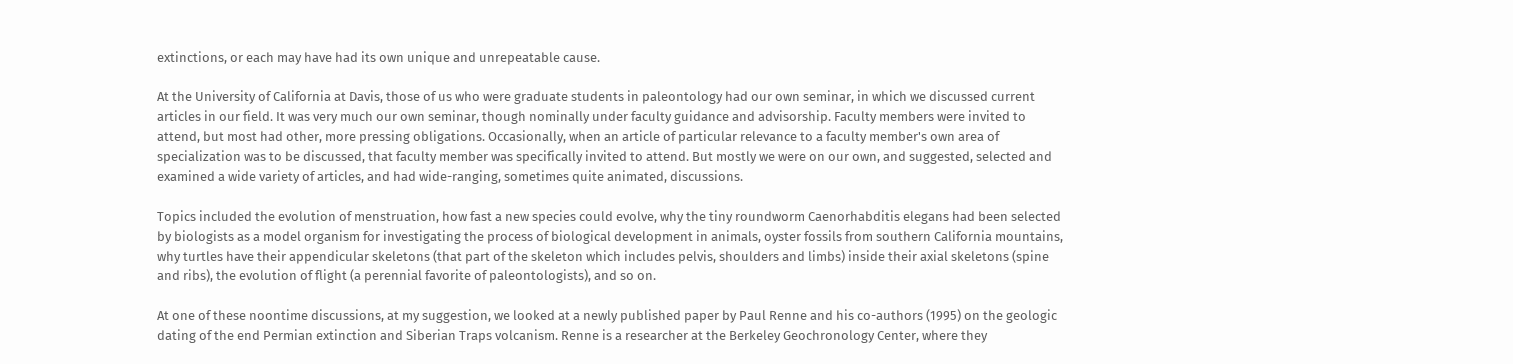extinctions, or each may have had its own unique and unrepeatable cause.

At the University of California at Davis, those of us who were graduate students in paleontology had our own seminar, in which we discussed current articles in our field. It was very much our own seminar, though nominally under faculty guidance and advisorship. Faculty members were invited to attend, but most had other, more pressing obligations. Occasionally, when an article of particular relevance to a faculty member's own area of specialization was to be discussed, that faculty member was specifically invited to attend. But mostly we were on our own, and suggested, selected and examined a wide variety of articles, and had wide-ranging, sometimes quite animated, discussions.

Topics included the evolution of menstruation, how fast a new species could evolve, why the tiny roundworm Caenorhabditis elegans had been selected by biologists as a model organism for investigating the process of biological development in animals, oyster fossils from southern California mountains, why turtles have their appendicular skeletons (that part of the skeleton which includes pelvis, shoulders and limbs) inside their axial skeletons (spine and ribs), the evolution of flight (a perennial favorite of paleontologists), and so on.

At one of these noontime discussions, at my suggestion, we looked at a newly published paper by Paul Renne and his co-authors (1995) on the geologic dating of the end Permian extinction and Siberian Traps volcanism. Renne is a researcher at the Berkeley Geochronology Center, where they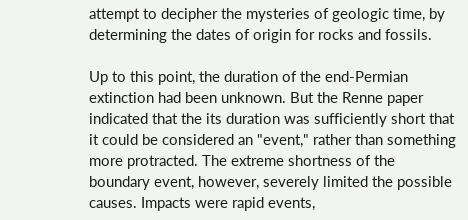attempt to decipher the mysteries of geologic time, by determining the dates of origin for rocks and fossils.

Up to this point, the duration of the end-Permian extinction had been unknown. But the Renne paper indicated that the its duration was sufficiently short that it could be considered an "event," rather than something more protracted. The extreme shortness of the boundary event, however, severely limited the possible causes. Impacts were rapid events,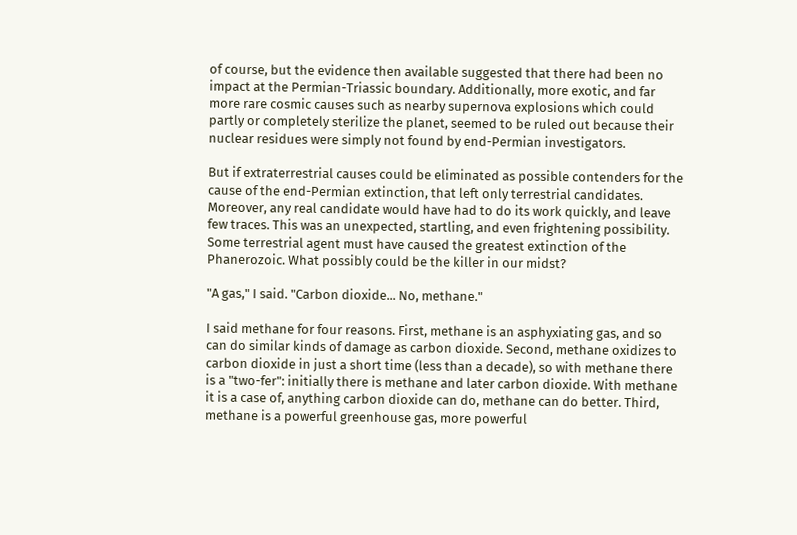of course, but the evidence then available suggested that there had been no impact at the Permian-Triassic boundary. Additionally, more exotic, and far more rare cosmic causes such as nearby supernova explosions which could partly or completely sterilize the planet, seemed to be ruled out because their nuclear residues were simply not found by end-Permian investigators.

But if extraterrestrial causes could be eliminated as possible contenders for the cause of the end-Permian extinction, that left only terrestrial candidates. Moreover, any real candidate would have had to do its work quickly, and leave few traces. This was an unexpected, startling, and even frightening possibility. Some terrestrial agent must have caused the greatest extinction of the Phanerozoic. What possibly could be the killer in our midst?

"A gas," I said. "Carbon dioxide... No, methane."

I said methane for four reasons. First, methane is an asphyxiating gas, and so can do similar kinds of damage as carbon dioxide. Second, methane oxidizes to carbon dioxide in just a short time (less than a decade), so with methane there is a "two-fer": initially there is methane and later carbon dioxide. With methane it is a case of, anything carbon dioxide can do, methane can do better. Third, methane is a powerful greenhouse gas, more powerful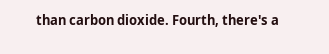than carbon dioxide. Fourth, there's a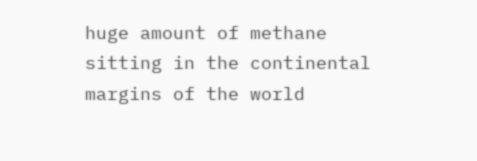huge amount of methane sitting in the continental margins of the world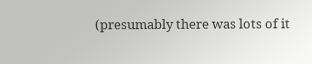(presumably there was lots of it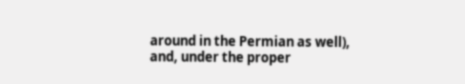around in the Permian as well), and, under the proper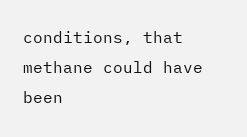conditions, that methane could have been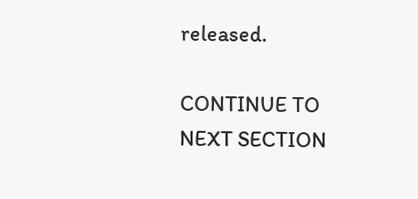released.

CONTINUE TO NEXT SECTION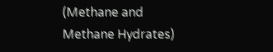(Methane and Methane Hydrates)